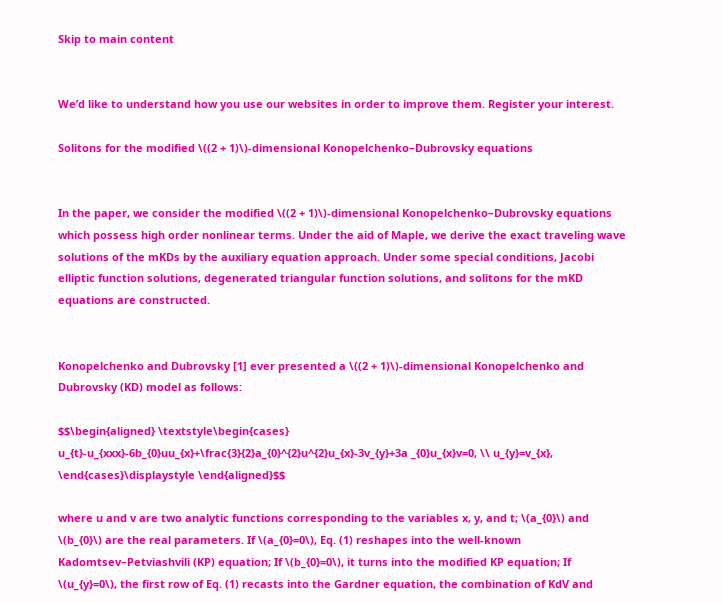Skip to main content


We’d like to understand how you use our websites in order to improve them. Register your interest.

Solitons for the modified \((2 + 1)\)-dimensional Konopelchenko–Dubrovsky equations


In the paper, we consider the modified \((2 + 1)\)-dimensional Konopelchenko–Dubrovsky equations which possess high order nonlinear terms. Under the aid of Maple, we derive the exact traveling wave solutions of the mKDs by the auxiliary equation approach. Under some special conditions, Jacobi elliptic function solutions, degenerated triangular function solutions, and solitons for the mKD equations are constructed.


Konopelchenko and Dubrovsky [1] ever presented a \((2 + 1)\)-dimensional Konopelchenko and Dubrovsky (KD) model as follows:

$$\begin{aligned} \textstyle\begin{cases} u_{t}-u_{xxx}-6b_{0}uu_{x}+\frac{3}{2}a_{0}^{2}u^{2}u_{x}-3v_{y}+3a _{0}u_{x}v=0, \\ u_{y}=v_{x}, \end{cases}\displaystyle \end{aligned}$$

where u and v are two analytic functions corresponding to the variables x, y, and t; \(a_{0}\) and \(b_{0}\) are the real parameters. If \(a_{0}=0\), Eq. (1) reshapes into the well-known Kadomtsev–Petviashvili (KP) equation; If \(b_{0}=0\), it turns into the modified KP equation; If \(u_{y}=0\), the first row of Eq. (1) recasts into the Gardner equation, the combination of KdV and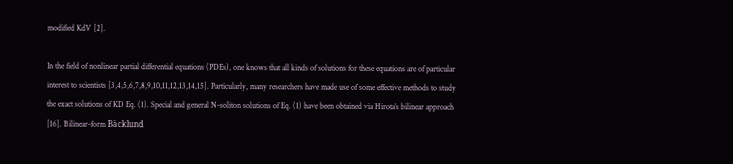modified KdV [2].

In the field of nonlinear partial differential equations (PDEs), one knows that all kinds of solutions for these equations are of particular interest to scientists [3,4,5,6,7,8,9,10,11,12,13,14,15]. Particularly, many researchers have made use of some effective methods to study the exact solutions of KD Eq. (1). Special and general N-soliton solutions of Eq. (1) have been obtained via Hirota’s bilinear approach [16]. Bilinear-form Bäcklund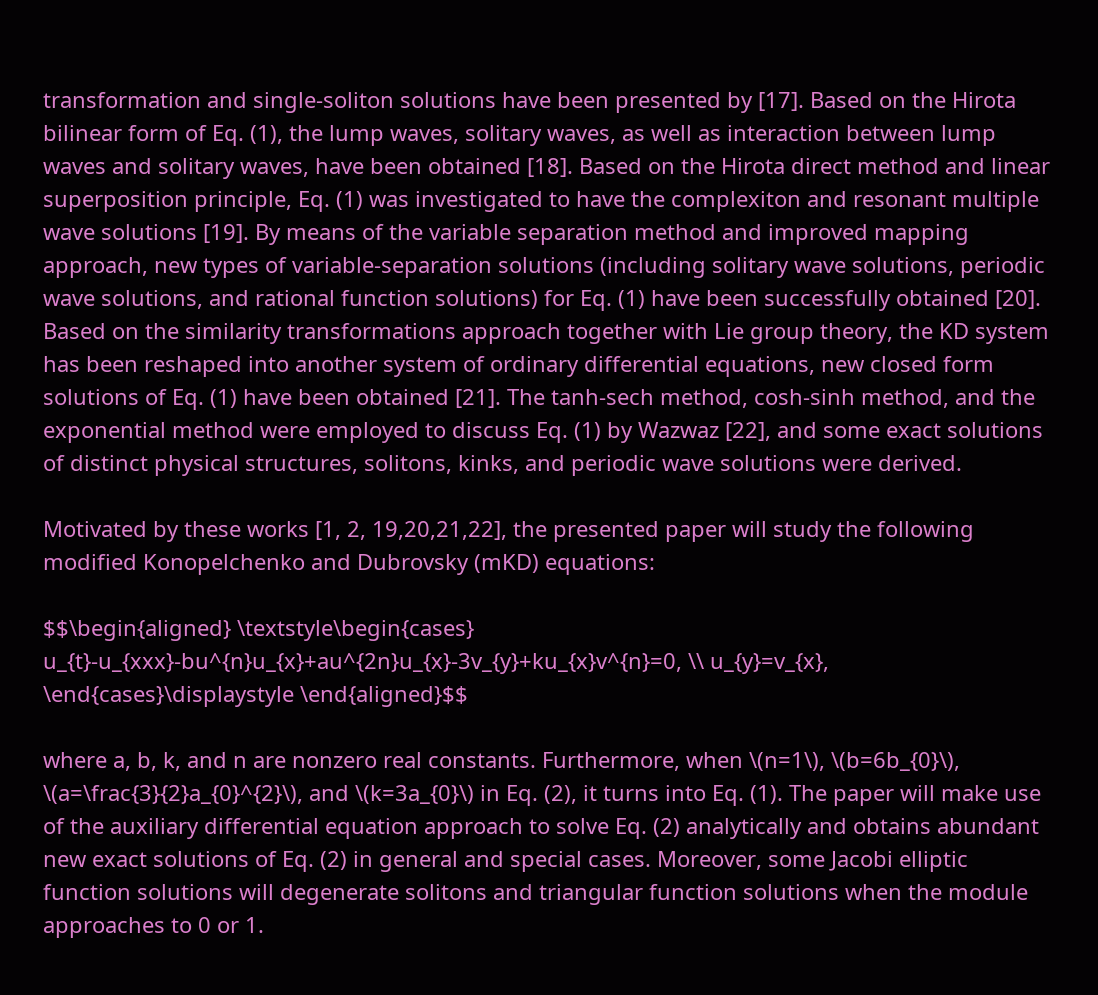transformation and single-soliton solutions have been presented by [17]. Based on the Hirota bilinear form of Eq. (1), the lump waves, solitary waves, as well as interaction between lump waves and solitary waves, have been obtained [18]. Based on the Hirota direct method and linear superposition principle, Eq. (1) was investigated to have the complexiton and resonant multiple wave solutions [19]. By means of the variable separation method and improved mapping approach, new types of variable-separation solutions (including solitary wave solutions, periodic wave solutions, and rational function solutions) for Eq. (1) have been successfully obtained [20]. Based on the similarity transformations approach together with Lie group theory, the KD system has been reshaped into another system of ordinary differential equations, new closed form solutions of Eq. (1) have been obtained [21]. The tanh-sech method, cosh-sinh method, and the exponential method were employed to discuss Eq. (1) by Wazwaz [22], and some exact solutions of distinct physical structures, solitons, kinks, and periodic wave solutions were derived.

Motivated by these works [1, 2, 19,20,21,22], the presented paper will study the following modified Konopelchenko and Dubrovsky (mKD) equations:

$$\begin{aligned} \textstyle\begin{cases} u_{t}-u_{xxx}-bu^{n}u_{x}+au^{2n}u_{x}-3v_{y}+ku_{x}v^{n}=0, \\ u_{y}=v_{x}, \end{cases}\displaystyle \end{aligned}$$

where a, b, k, and n are nonzero real constants. Furthermore, when \(n=1\), \(b=6b_{0}\), \(a=\frac{3}{2}a_{0}^{2}\), and \(k=3a_{0}\) in Eq. (2), it turns into Eq. (1). The paper will make use of the auxiliary differential equation approach to solve Eq. (2) analytically and obtains abundant new exact solutions of Eq. (2) in general and special cases. Moreover, some Jacobi elliptic function solutions will degenerate solitons and triangular function solutions when the module approaches to 0 or 1.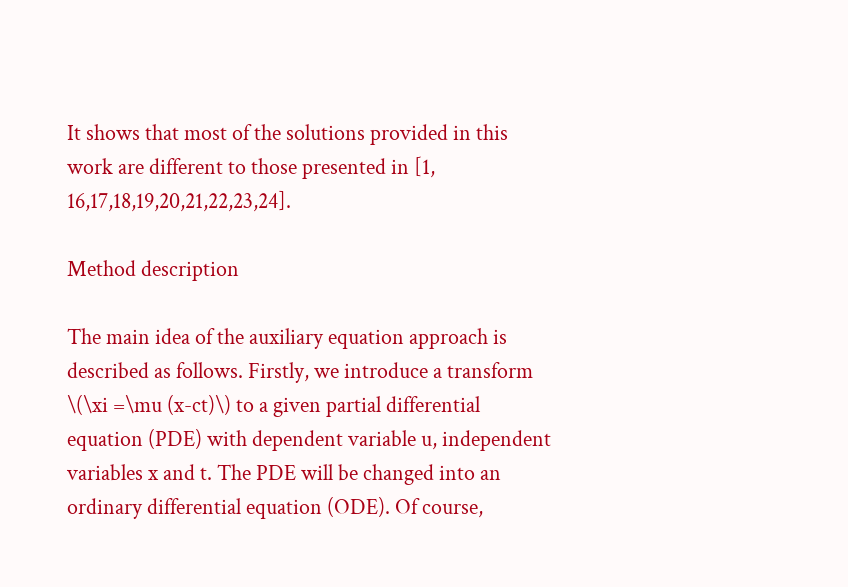It shows that most of the solutions provided in this work are different to those presented in [1, 16,17,18,19,20,21,22,23,24].

Method description

The main idea of the auxiliary equation approach is described as follows. Firstly, we introduce a transform \(\xi =\mu (x-ct)\) to a given partial differential equation (PDE) with dependent variable u, independent variables x and t. The PDE will be changed into an ordinary differential equation (ODE). Of course,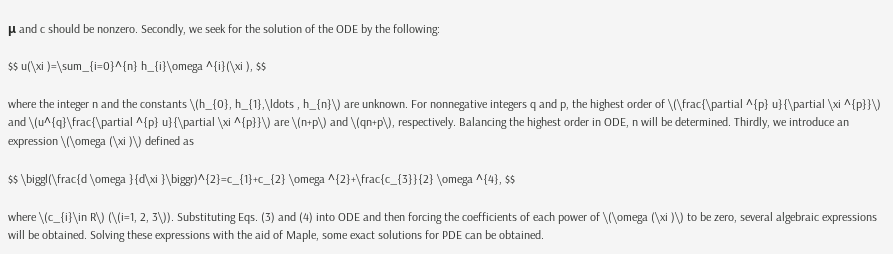μ and c should be nonzero. Secondly, we seek for the solution of the ODE by the following:

$$ u(\xi )=\sum_{i=0}^{n} h_{i}\omega ^{i}(\xi ), $$

where the integer n and the constants \(h_{0}, h_{1},\ldots , h_{n}\) are unknown. For nonnegative integers q and p, the highest order of \(\frac{\partial ^{p} u}{\partial \xi ^{p}}\) and \(u^{q}\frac{\partial ^{p} u}{\partial \xi ^{p}}\) are \(n+p\) and \(qn+p\), respectively. Balancing the highest order in ODE, n will be determined. Thirdly, we introduce an expression \(\omega (\xi )\) defined as

$$ \biggl(\frac{d \omega }{d\xi }\biggr)^{2}=c_{1}+c_{2} \omega ^{2}+\frac{c_{3}}{2} \omega ^{4}, $$

where \(c_{i}\in R\) (\(i=1, 2, 3\)). Substituting Eqs. (3) and (4) into ODE and then forcing the coefficients of each power of \(\omega (\xi )\) to be zero, several algebraic expressions will be obtained. Solving these expressions with the aid of Maple, some exact solutions for PDE can be obtained.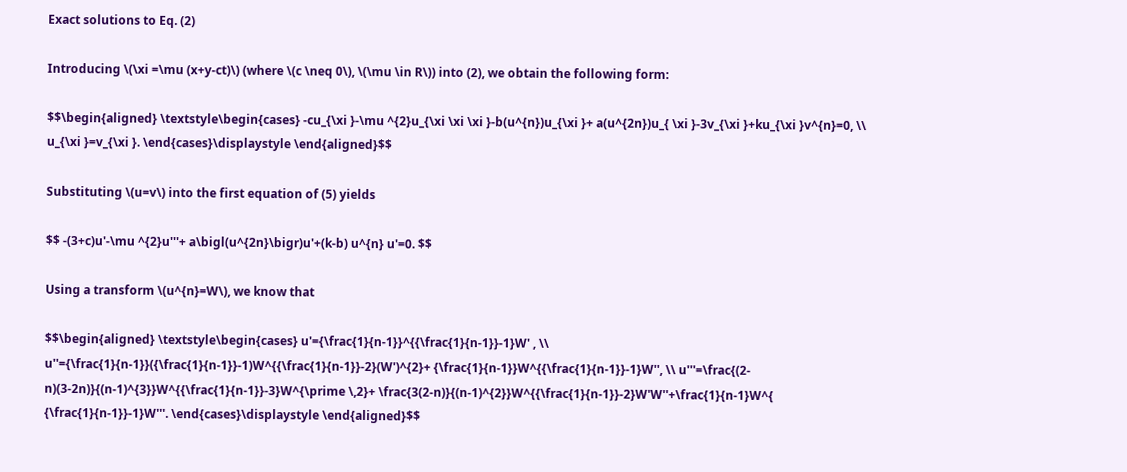Exact solutions to Eq. (2)

Introducing \(\xi =\mu (x+y-ct)\) (where \(c \neq 0\), \(\mu \in R\)) into (2), we obtain the following form:

$$\begin{aligned} \textstyle\begin{cases} -cu_{\xi }-\mu ^{2}u_{\xi \xi \xi }-b(u^{n})u_{\xi }+ a(u^{2n})u_{ \xi }-3v_{\xi }+ku_{\xi }v^{n}=0, \\ u_{\xi }=v_{\xi }. \end{cases}\displaystyle \end{aligned}$$

Substituting \(u=v\) into the first equation of (5) yields

$$ -(3+c)u'-\mu ^{2}u'''+ a\bigl(u^{2n}\bigr)u'+(k-b) u^{n} u'=0. $$

Using a transform \(u^{n}=W\), we know that

$$\begin{aligned} \textstyle\begin{cases} u'={\frac{1}{n-1}}^{{\frac{1}{n-1}}-1}W' , \\ u''={\frac{1}{n-1}}({\frac{1}{n-1}}-1)W^{{\frac{1}{n-1}}-2}(W')^{2}+ {\frac{1}{n-1}}W^{{\frac{1}{n-1}}-1}W'', \\ u'''=\frac{(2-n)(3-2n)}{(n-1)^{3}}W^{{\frac{1}{n-1}}-3}W^{\prime \,2}+ \frac{3(2-n)}{(n-1)^{2}}W^{{\frac{1}{n-1}}-2}W'W''+\frac{1}{n-1}W^{ {\frac{1}{n-1}}-1}W'''. \end{cases}\displaystyle \end{aligned}$$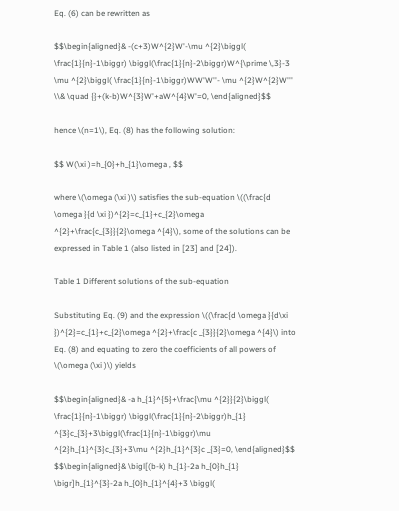Eq. (6) can be rewritten as

$$\begin{aligned}& -(c+3)W^{2}W'-\mu ^{2}\biggl( \frac{1}{n}-1\biggr) \biggl(\frac{1}{n}-2\biggr)W^{\prime \,3}-3 \mu ^{2}\biggl( \frac{1}{n}-1\biggr)WW'W''- \mu ^{2}W^{2}W''' \\& \quad {}+(k-b)W^{3}W'+aW^{4}W'=0, \end{aligned}$$

hence \(n=1\), Eq. (8) has the following solution:

$$ W(\xi )=h_{0}+h_{1}\omega , $$

where \(\omega (\xi )\) satisfies the sub-equation \((\frac{d \omega }{d \xi })^{2}=c_{1}+c_{2}\omega ^{2}+\frac{c_{3}}{2}\omega ^{4}\), some of the solutions can be expressed in Table 1 (also listed in [23] and [24]).

Table 1 Different solutions of the sub-equation

Substituting Eq. (9) and the expression \((\frac{d \omega }{d\xi })^{2}=c_{1}+c_{2}\omega ^{2}+\frac{c _{3}}{2}\omega ^{4}\) into Eq. (8) and equating to zero the coefficients of all powers of \(\omega (\xi )\) yields

$$\begin{aligned}& -a h_{1}^{5}+\frac{\mu ^{2}}{2}\biggl( \frac{1}{n}-1\biggr) \biggl(\frac{1}{n}-2\biggr)h_{1} ^{3}c_{3}+3\biggl(\frac{1}{n}-1\biggr)\mu ^{2}h_{1}^{3}c_{3}+3\mu ^{2}h_{1}^{3}c _{3}=0, \end{aligned}$$
$$\begin{aligned}& \bigl[(b-k) h_{1}-2a h_{0}h_{1} \bigr]h_{1}^{3}-2a h_{0}h_{1}^{4}+3 \biggl(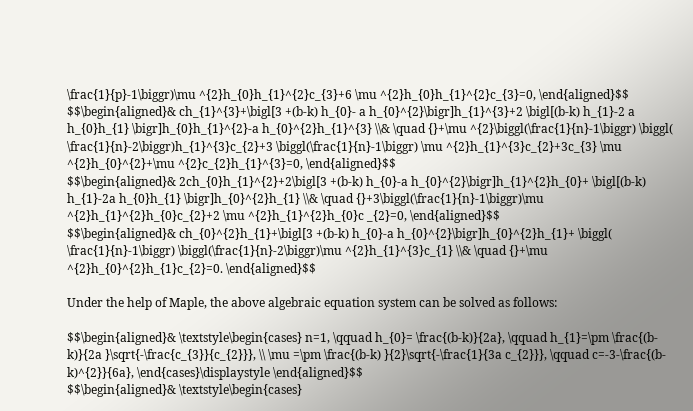\frac{1}{p}-1\biggr)\mu ^{2}h_{0}h_{1}^{2}c_{3}+6 \mu ^{2}h_{0}h_{1}^{2}c_{3}=0, \end{aligned}$$
$$\begin{aligned}& ch_{1}^{3}+\bigl[3 +(b-k) h_{0}- a h_{0}^{2}\bigr]h_{1}^{3}+2 \bigl[(b-k) h_{1}-2 a h_{0}h_{1} \bigr]h_{0}h_{1}^{2}-a h_{0}^{2}h_{1}^{3} \\& \quad {}+\mu ^{2}\biggl(\frac{1}{n}-1\biggr) \biggl( \frac{1}{n}-2\biggr)h_{1}^{3}c_{2}+3 \biggl(\frac{1}{n}-1\biggr) \mu ^{2}h_{1}^{3}c_{2}+3c_{3} \mu ^{2}h_{0}^{2}+\mu ^{2}c_{2}h_{1}^{3}=0, \end{aligned}$$
$$\begin{aligned}& 2ch_{0}h_{1}^{2}+2\bigl[3 +(b-k) h_{0}-a h_{0}^{2}\bigr]h_{1}^{2}h_{0}+ \bigl[(b-k) h_{1}-2a h_{0}h_{1} \bigr]h_{0}^{2}h_{1} \\& \quad {}+3\biggl(\frac{1}{n}-1\biggr)\mu ^{2}h_{1}^{2}h_{0}c_{2}+2 \mu ^{2}h_{1}^{2}h_{0}c _{2}=0, \end{aligned}$$
$$\begin{aligned}& ch_{0}^{2}h_{1}+\bigl[3 +(b-k) h_{0}-a h_{0}^{2}\bigr]h_{0}^{2}h_{1}+ \biggl( \frac{1}{n}-1\biggr) \biggl(\frac{1}{n}-2\biggr)\mu ^{2}h_{1}^{3}c_{1} \\& \quad {}+\mu ^{2}h_{0}^{2}h_{1}c_{2}=0. \end{aligned}$$

Under the help of Maple, the above algebraic equation system can be solved as follows:

$$\begin{aligned}& \textstyle\begin{cases} n=1, \qquad h_{0}= \frac{(b-k)}{2a}, \qquad h_{1}=\pm \frac{(b-k)}{2a }\sqrt{-\frac{c_{3}}{c_{2}}}, \\ \mu =\pm \frac{(b-k) }{2}\sqrt{-\frac{1}{3a c_{2}}}, \qquad c=-3-\frac{(b-k)^{2}}{6a}, \end{cases}\displaystyle \end{aligned}$$
$$\begin{aligned}& \textstyle\begin{cases}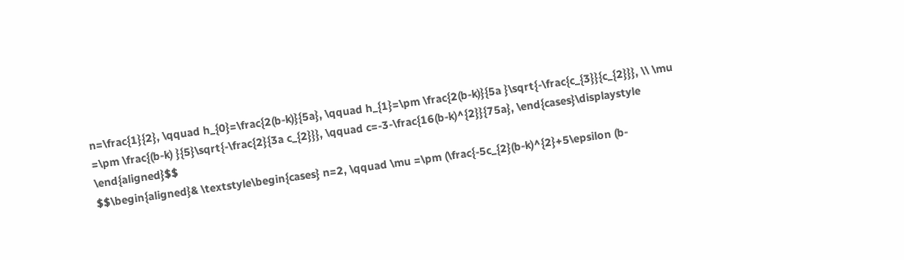n=\frac{1}{2}, \qquad h_{0}=\frac{2(b-k)}{5a}, \qquad h_{1}=\pm \frac{2(b-k)}{5a }\sqrt{-\frac{c_{3}}{c_{2}}}, \\ \mu =\pm \frac{(b-k) }{5}\sqrt{-\frac{2}{3a c_{2}}}, \qquad c=-3-\frac{16(b-k)^{2}}{75a}, \end{cases}\displaystyle \end{aligned}$$
$$\begin{aligned}& \textstyle\begin{cases} n=2, \qquad \mu =\pm (\frac{-5c_{2}(b-k)^{2}+5\epsilon (b-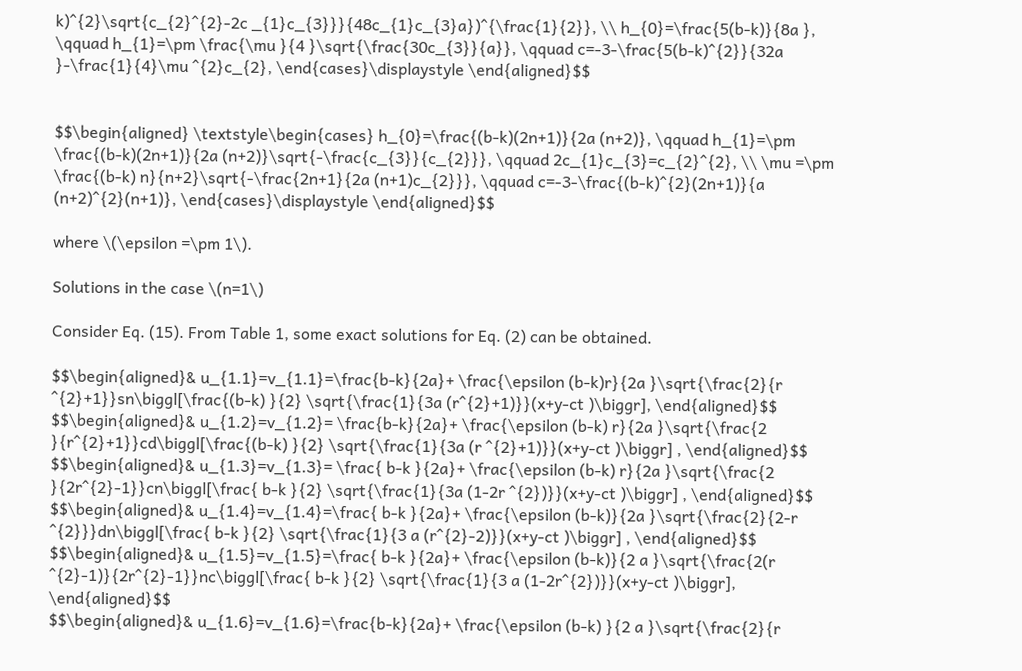k)^{2}\sqrt{c_{2}^{2}-2c _{1}c_{3}}}{48c_{1}c_{3}a})^{\frac{1}{2}}, \\ h_{0}=\frac{5(b-k)}{8a }, \qquad h_{1}=\pm \frac{\mu }{4 }\sqrt{\frac{30c_{3}}{a}}, \qquad c=-3-\frac{5(b-k)^{2}}{32a }-\frac{1}{4}\mu ^{2}c_{2}, \end{cases}\displaystyle \end{aligned}$$


$$\begin{aligned} \textstyle\begin{cases} h_{0}=\frac{(b-k)(2n+1)}{2a (n+2)}, \qquad h_{1}=\pm \frac{(b-k)(2n+1)}{2a (n+2)}\sqrt{-\frac{c_{3}}{c_{2}}}, \qquad 2c_{1}c_{3}=c_{2}^{2}, \\ \mu =\pm \frac{(b-k) n}{n+2}\sqrt{-\frac{2n+1}{2a (n+1)c_{2}}}, \qquad c=-3-\frac{(b-k)^{2}(2n+1)}{a (n+2)^{2}(n+1)}, \end{cases}\displaystyle \end{aligned}$$

where \(\epsilon =\pm 1\).

Solutions in the case \(n=1\)

Consider Eq. (15). From Table 1, some exact solutions for Eq. (2) can be obtained.

$$\begin{aligned}& u_{1.1}=v_{1.1}=\frac{b-k}{2a}+ \frac{\epsilon (b-k)r}{2a }\sqrt{\frac{2}{r ^{2}+1}}sn\biggl[\frac{(b-k) }{2} \sqrt{\frac{1}{3a (r^{2}+1)}}(x+y-ct )\biggr], \end{aligned}$$
$$\begin{aligned}& u_{1.2}=v_{1.2}= \frac{b-k}{2a}+ \frac{\epsilon (b-k) r}{2a }\sqrt{\frac{2 }{r^{2}+1}}cd\biggl[\frac{(b-k) }{2} \sqrt{\frac{1}{3a (r ^{2}+1)}}(x+y-ct )\biggr] , \end{aligned}$$
$$\begin{aligned}& u_{1.3}=v_{1.3}= \frac{ b-k }{2a}+ \frac{\epsilon (b-k) r}{2a }\sqrt{\frac{2 }{2r^{2}-1}}cn\biggl[\frac{ b-k }{2} \sqrt{\frac{1}{3a (1-2r ^{2})}}(x+y-ct )\biggr] , \end{aligned}$$
$$\begin{aligned}& u_{1.4}=v_{1.4}=\frac{ b-k }{2a}+ \frac{\epsilon (b-k)}{2a }\sqrt{\frac{2}{2-r ^{2}}}dn\biggl[\frac{ b-k }{2} \sqrt{\frac{1}{3 a (r^{2}-2)}}(x+y-ct )\biggr] , \end{aligned}$$
$$\begin{aligned}& u_{1.5}=v_{1.5}=\frac{ b-k }{2a}+ \frac{\epsilon (b-k)}{2 a }\sqrt{\frac{2(r ^{2}-1)}{2r^{2}-1}}nc\biggl[\frac{ b-k }{2} \sqrt{\frac{1}{3 a (1-2r^{2})}}(x+y-ct )\biggr], \end{aligned}$$
$$\begin{aligned}& u_{1.6}=v_{1.6}=\frac{b-k}{2a}+ \frac{\epsilon (b-k) }{2 a }\sqrt{\frac{2}{r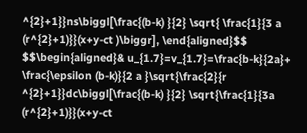^{2}+1}}ns\biggl[\frac{(b-k) }{2} \sqrt{ \frac{1}{3 a (r^{2}+1)}}(x+y-ct )\biggr], \end{aligned}$$
$$\begin{aligned}& u_{1.7}=v_{1.7}=\frac{b-k}{2a}+ \frac{\epsilon (b-k)}{2 a }\sqrt{\frac{2}{r ^{2}+1}}dc\biggl[\frac{(b-k) }{2} \sqrt{\frac{1}{3a (r^{2}+1)}}(x+y-ct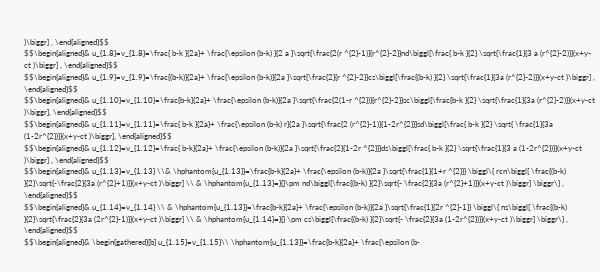)\biggr] , \end{aligned}$$
$$\begin{aligned}& u_{1.8}=v_{1.8}=\frac{ b-k }{2a}+ \frac{\epsilon (b-k) }{2 a }\sqrt{\frac{2(r ^{2}-1)}{r^{2}-2}}nd\biggl[\frac{ b-k }{2} \sqrt{\frac{1}{3 a (r^{2}-2)}}(x+y-ct )\biggr] , \end{aligned}$$
$$\begin{aligned}& u_{1.9}=v_{1.9}=\frac{(b-k)}{2a}+ \frac{\epsilon (b-k)}{2a }\sqrt{\frac{2}{r ^{2}-2}}cs\biggl[\frac{(b-k) }{2} \sqrt{\frac{1}{3a (r^{2}-2)}}(x+y-ct )\biggr] , \end{aligned}$$
$$\begin{aligned}& u_{1.10}=v_{1.10}=\frac{b-k}{2a}+ \frac{\epsilon (b-k)}{2a }\sqrt{\frac{2(1-r ^{2})}{r^{2}-2}}sc\biggl[\frac{b-k }{2} \sqrt{\frac{1}{3a (r^{2}-2)}}(x+y-ct )\biggr], \end{aligned}$$
$$\begin{aligned}& u_{1.11}=v_{1.11}=\frac{ b-k }{2a}+ \frac{\epsilon (b-k) r}{2a }\sqrt{\frac{2 (r^{2}-1)}{1-2r^{2}}}sd\biggl[\frac{ b-k }{2} \sqrt{ \frac{1}{3a (1-2r^{2})}}(x+y-ct )\biggr], \end{aligned}$$
$$\begin{aligned}& u_{1.12}=v_{1.12}=\frac{ b-k}{2a}+ \frac{\epsilon (b-k)}{2a }\sqrt{\frac{2}{1-2r ^{2}}}ds\biggl[\frac{ b-k }{2} \sqrt{\frac{1}{3 a (1-2r^{2})}}(x+y-ct )\biggr] , \end{aligned}$$
$$\begin{aligned}& u_{1.13}=v_{1.13} \\& \hphantom{u_{1.13}}=\frac{b-k}{2a}+ \frac{\epsilon (b-k)}{2a }\sqrt{\frac{1}{1+r ^{2}}} \biggl\{ rcn\biggl[ \frac{(b-k) }{2}\sqrt{-\frac{2}{3a (r^{2}+1)}}(x+y-ct )\biggr] \\ & \hphantom{u_{1.13}=}{}\pm nd\biggl[\frac{(b-k) }{2}\sqrt{- \frac{2}{3a (r^{2}+1)}}(x+y-ct )\biggr] \biggr\} , \end{aligned}$$
$$\begin{aligned}& u_{1.14}=v_{1.14} \\ & \hphantom{u_{1.13}}=\frac{b-k}{2a}+ \frac{\epsilon (b-k)}{2a }\sqrt{\frac{1}{2r ^{2}-1}} \biggl\{ ns\biggl[ \frac{(b-k) }{2}\sqrt{\frac{2}{3a (2r^{2}-1)}}(x+y-ct )\biggr] \\ & \hphantom{u_{1.14}=}{} \pm cs\biggl[\frac{(b-k) }{2}\sqrt{- \frac{2}{3a (1-2r^{2})}}(x+y-ct )\biggr] \biggr\} , \end{aligned}$$
$$\begin{aligned}& \begin{gathered}[b] u_{1.15}=v_{1.15}\\ \hphantom{u_{1.13}}=\frac{b-k}{2a}+ \frac{\epsilon (b-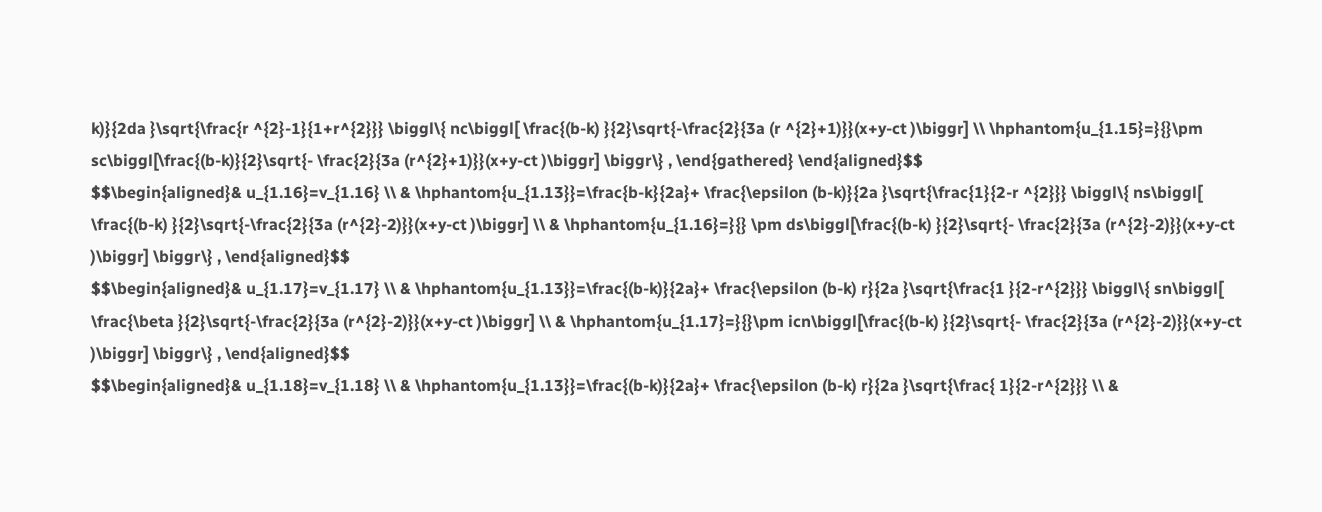k)}{2da }\sqrt{\frac{r ^{2}-1}{1+r^{2}}} \biggl\{ nc\biggl[ \frac{(b-k) }{2}\sqrt{-\frac{2}{3a (r ^{2}+1)}}(x+y-ct )\biggr] \\ \hphantom{u_{1.15}=}{}\pm sc\biggl[\frac{(b-k)}{2}\sqrt{- \frac{2}{3a (r^{2}+1)}}(x+y-ct )\biggr] \biggr\} , \end{gathered} \end{aligned}$$
$$\begin{aligned}& u_{1.16}=v_{1.16} \\ & \hphantom{u_{1.13}}=\frac{b-k}{2a}+ \frac{\epsilon (b-k)}{2a }\sqrt{\frac{1}{2-r ^{2}}} \biggl\{ ns\biggl[ \frac{(b-k) }{2}\sqrt{-\frac{2}{3a (r^{2}-2)}}(x+y-ct )\biggr] \\ & \hphantom{u_{1.16}=}{} \pm ds\biggl[\frac{(b-k) }{2}\sqrt{- \frac{2}{3a (r^{2}-2)}}(x+y-ct )\biggr] \biggr\} , \end{aligned}$$
$$\begin{aligned}& u_{1.17}=v_{1.17} \\ & \hphantom{u_{1.13}}=\frac{(b-k)}{2a}+ \frac{\epsilon (b-k) r}{2a }\sqrt{\frac{1 }{2-r^{2}}} \biggl\{ sn\biggl[ \frac{\beta }{2}\sqrt{-\frac{2}{3a (r^{2}-2)}}(x+y-ct )\biggr] \\ & \hphantom{u_{1.17}=}{}\pm icn\biggl[\frac{(b-k) }{2}\sqrt{- \frac{2}{3a (r^{2}-2)}}(x+y-ct )\biggr] \biggr\} , \end{aligned}$$
$$\begin{aligned}& u_{1.18}=v_{1.18} \\ & \hphantom{u_{1.13}}=\frac{(b-k)}{2a}+ \frac{\epsilon (b-k) r}{2a }\sqrt{\frac{ 1}{2-r^{2}}} \\ &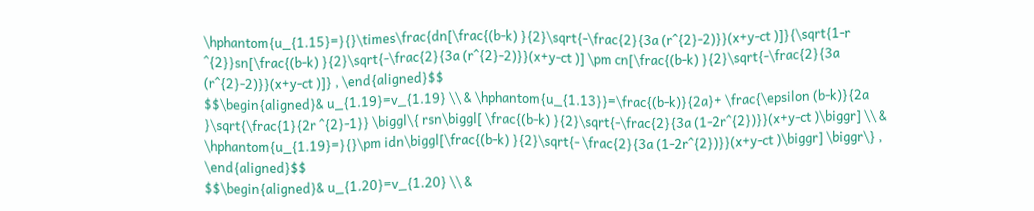\hphantom{u_{1.15}=}{}\times\frac{dn[\frac{(b-k) }{2}\sqrt{-\frac{2}{3a (r^{2}-2)}}(x+y-ct )]}{\sqrt{1-r ^{2}}sn[\frac{(b-k) }{2}\sqrt{-\frac{2}{3a (r^{2}-2)}}(x+y-ct )] \pm cn[\frac{(b-k) }{2}\sqrt{-\frac{2}{3a (r^{2}-2)}}(x+y-ct )]} , \end{aligned}$$
$$\begin{aligned}& u_{1.19}=v_{1.19} \\ & \hphantom{u_{1.13}}=\frac{(b-k)}{2a}+ \frac{\epsilon (b-k)}{2a }\sqrt{\frac{1}{2r ^{2}-1}} \biggl\{ rsn\biggl[ \frac{(b-k) }{2}\sqrt{-\frac{2}{3a (1-2r^{2})}}(x+y-ct )\biggr] \\ & \hphantom{u_{1.19}=}{}\pm idn\biggl[\frac{(b-k) }{2}\sqrt{- \frac{2}{3a (1-2r^{2})}}(x+y-ct )\biggr] \biggr\} , \end{aligned}$$
$$\begin{aligned}& u_{1.20}=v_{1.20} \\ &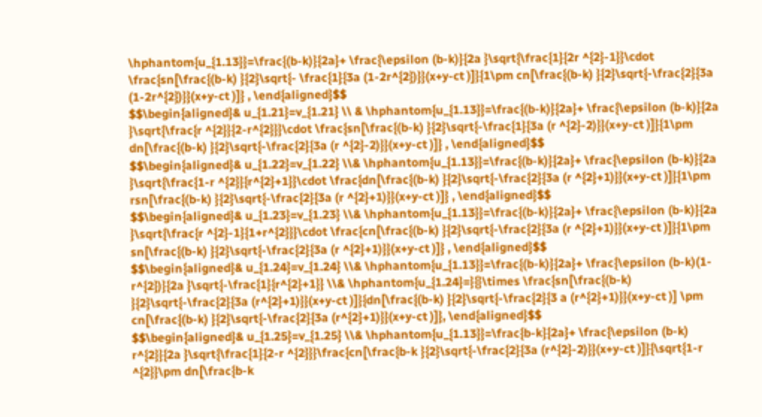\hphantom{u_{1.13}}=\frac{(b-k)}{2a}+ \frac{\epsilon (b-k)}{2a }\sqrt{\frac{1}{2r ^{2}-1}}\cdot \frac{sn[\frac{(b-k) }{2}\sqrt{- \frac{1}{3a (1-2r^{2})}}(x+y-ct )]}{1\pm cn[\frac{(b-k) }{2}\sqrt{-\frac{2}{3a (1-2r^{2})}}(x+y-ct )]} , \end{aligned}$$
$$\begin{aligned}& u_{1.21}=v_{1.21} \\ & \hphantom{u_{1.13}}=\frac{(b-k)}{2a}+ \frac{\epsilon (b-k)}{2a }\sqrt{\frac{r ^{2}}{2-r^{2}}}\cdot \frac{sn[\frac{(b-k) }{2}\sqrt{-\frac{1}{3a (r ^{2}-2)}}(x+y-ct )]}{1\pm dn[\frac{(b-k) }{2}\sqrt{-\frac{2}{3a (r ^{2}-2)}}(x+y-ct )]} , \end{aligned}$$
$$\begin{aligned}& u_{1.22}=v_{1.22} \\& \hphantom{u_{1.13}}=\frac{(b-k)}{2a}+ \frac{\epsilon (b-k)}{2a }\sqrt{\frac{1-r ^{2}}{r^{2}+1}}\cdot \frac{dn[\frac{(b-k) }{2}\sqrt{-\frac{2}{3a (r ^{2}+1)}}(x+y-ct )]}{1\pm rsn[\frac{(b-k) }{2}\sqrt{-\frac{2}{3a (r ^{2}+1)}}(x+y-ct )]} , \end{aligned}$$
$$\begin{aligned}& u_{1.23}=v_{1.23} \\& \hphantom{u_{1.13}}=\frac{(b-k)}{2a}+ \frac{\epsilon (b-k)}{2a }\sqrt{\frac{r ^{2}-1}{1+r^{2}}}\cdot \frac{cn[\frac{(b-k) }{2}\sqrt{-\frac{2}{3a (r ^{2}+1)}}(x+y-ct )]}{1\pm sn[\frac{(b-k) }{2}\sqrt{-\frac{2}{3a (r ^{2}+1)}}(x+y-ct )]} , \end{aligned}$$
$$\begin{aligned}& u_{1.24}=v_{1.24} \\& \hphantom{u_{1.13}}=\frac{(b-k)}{2a}+ \frac{\epsilon (b-k)(1-r^{2})}{2a }\sqrt{-\frac{1}{r^{2}+1}} \\& \hphantom{u_{1.24}=}{}\times \frac{sn[\frac{(b-k) }{2}\sqrt{-\frac{2}{3a (r^{2}+1)}}(x+y-ct )]}{dn[\frac{(b-k) }{2}\sqrt{-\frac{2}{3 a (r^{2}+1)}}(x+y-ct )] \pm cn[\frac{(b-k) }{2}\sqrt{-\frac{2}{3a (r^{2}+1)}}(x+y-ct )]}, \end{aligned}$$
$$\begin{aligned}& u_{1.25}=v_{1.25} \\& \hphantom{u_{1.13}}=\frac{b-k}{2a}+ \frac{\epsilon (b-k) r^{2}}{2a }\sqrt{\frac{1}{2-r ^{2}}}\frac{cn[\frac{b-k }{2}\sqrt{-\frac{2}{3a (r^{2}-2)}}(x+y-ct )]}{\sqrt{1-r ^{2}}\pm dn[\frac{b-k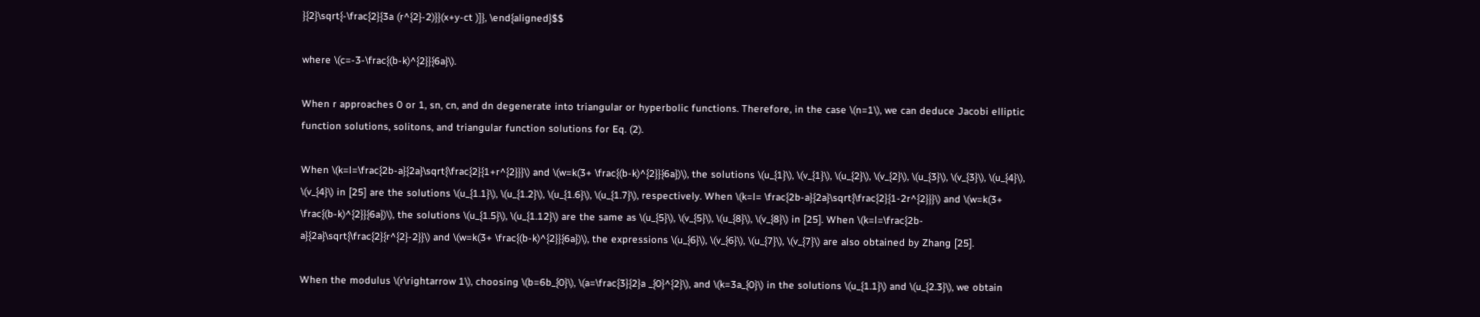}{2}\sqrt{-\frac{2}{3a (r^{2}-2)}}(x+y-ct )]}, \end{aligned}$$

where \(c=-3-\frac{(b-k)^{2}}{6a}\).

When r approaches 0 or 1, sn, cn, and dn degenerate into triangular or hyperbolic functions. Therefore, in the case \(n=1\), we can deduce Jacobi elliptic function solutions, solitons, and triangular function solutions for Eq. (2).

When \(k=l=\frac{2b-a}{2a}\sqrt{\frac{2}{1+r^{2}}}\) and \(w=k(3+ \frac{(b-k)^{2}}{6a})\), the solutions \(u_{1}\), \(v_{1}\), \(u_{2}\), \(v_{2}\), \(u_{3}\), \(v_{3}\), \(u_{4}\), \(v_{4}\) in [25] are the solutions \(u_{1.1}\), \(u_{1.2}\), \(u_{1.6}\), \(u_{1.7}\), respectively. When \(k=l= \frac{2b-a}{2a}\sqrt{\frac{2}{1-2r^{2}}}\) and \(w=k(3+ \frac{(b-k)^{2}}{6a})\), the solutions \(u_{1.5}\), \(u_{1.12}\) are the same as \(u_{5}\), \(v_{5}\), \(u_{8}\), \(v_{8}\) in [25]. When \(k=l=\frac{2b-a}{2a}\sqrt{\frac{2}{r^{2}-2}}\) and \(w=k(3+ \frac{(b-k)^{2}}{6a})\), the expressions \(u_{6}\), \(v_{6}\), \(u_{7}\), \(v_{7}\) are also obtained by Zhang [25].

When the modulus \(r\rightarrow 1\), choosing \(b=6b_{0}\), \(a=\frac{3}{2}a _{0}^{2}\), and \(k=3a_{0}\) in the solutions \(u_{1.1}\) and \(u_{2.3}\), we obtain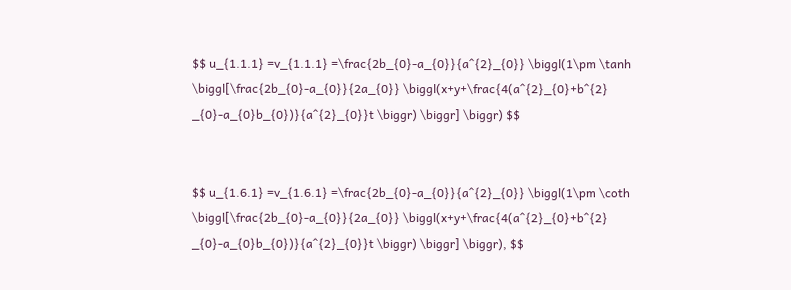$$ u_{1.1.1} =v_{1.1.1} =\frac{2b_{0}-a_{0}}{a^{2}_{0}} \biggl(1\pm \tanh \biggl[\frac{2b_{0}-a_{0}}{2a_{0}} \biggl(x+y+\frac{4(a^{2}_{0}+b^{2} _{0}-a_{0}b_{0})}{a^{2}_{0}}t \biggr) \biggr] \biggr) $$


$$ u_{1.6.1} =v_{1.6.1} =\frac{2b_{0}-a_{0}}{a^{2}_{0}} \biggl(1\pm \coth \biggl[\frac{2b_{0}-a_{0}}{2a_{0}} \biggl(x+y+\frac{4(a^{2}_{0}+b^{2} _{0}-a_{0}b_{0})}{a^{2}_{0}}t \biggr) \biggr] \biggr), $$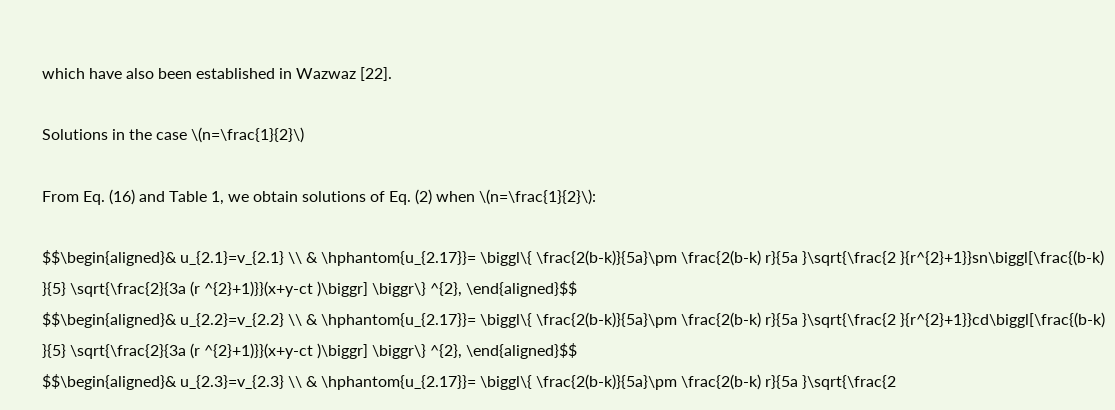which have also been established in Wazwaz [22].

Solutions in the case \(n=\frac{1}{2}\)

From Eq. (16) and Table 1, we obtain solutions of Eq. (2) when \(n=\frac{1}{2}\):

$$\begin{aligned}& u_{2.1}=v_{2.1} \\ & \hphantom{u_{2.17}}= \biggl\{ \frac{2(b-k)}{5a}\pm \frac{2(b-k) r}{5a }\sqrt{\frac{2 }{r^{2}+1}}sn\biggl[\frac{(b-k) }{5} \sqrt{\frac{2}{3a (r ^{2}+1)}}(x+y-ct )\biggr] \biggr\} ^{2}, \end{aligned}$$
$$\begin{aligned}& u_{2.2}=v_{2.2} \\ & \hphantom{u_{2.17}}= \biggl\{ \frac{2(b-k)}{5a}\pm \frac{2(b-k) r}{5a }\sqrt{\frac{2 }{r^{2}+1}}cd\biggl[\frac{(b-k) }{5} \sqrt{\frac{2}{3a (r ^{2}+1)}}(x+y-ct )\biggr] \biggr\} ^{2}, \end{aligned}$$
$$\begin{aligned}& u_{2.3}=v_{2.3} \\ & \hphantom{u_{2.17}}= \biggl\{ \frac{2(b-k)}{5a}\pm \frac{2(b-k) r}{5a }\sqrt{\frac{2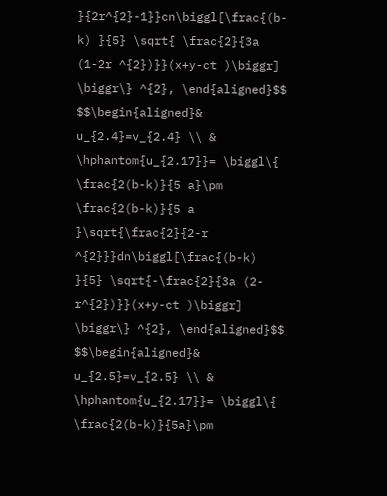}{2r^{2}-1}}cn\biggl[\frac{(b-k) }{5} \sqrt{ \frac{2}{3a (1-2r ^{2})}}(x+y-ct )\biggr] \biggr\} ^{2}, \end{aligned}$$
$$\begin{aligned}& u_{2.4}=v_{2.4} \\ & \hphantom{u_{2.17}}= \biggl\{ \frac{2(b-k)}{5 a}\pm \frac{2(b-k)}{5 a }\sqrt{\frac{2}{2-r ^{2}}}dn\biggl[\frac{(b-k) }{5} \sqrt{-\frac{2}{3a (2-r^{2})}}(x+y-ct )\biggr] \biggr\} ^{2}, \end{aligned}$$
$$\begin{aligned}& u_{2.5}=v_{2.5} \\ & \hphantom{u_{2.17}}= \biggl\{ \frac{2(b-k)}{5a}\pm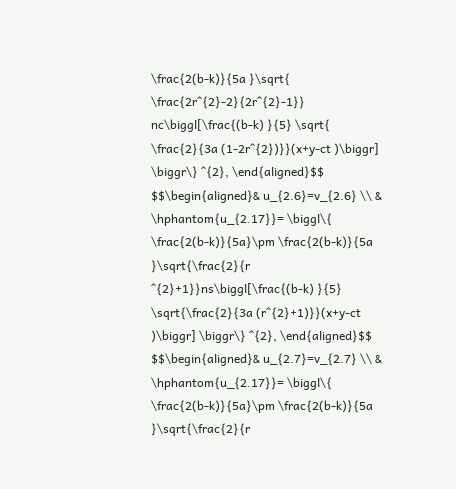\frac{2(b-k)}{5a }\sqrt{ \frac{2r^{2}-2}{2r^{2}-1}} nc\biggl[\frac{(b-k) }{5} \sqrt{ \frac{2}{3a (1-2r^{2})}}(x+y-ct )\biggr] \biggr\} ^{2}, \end{aligned}$$
$$\begin{aligned}& u_{2.6}=v_{2.6} \\ & \hphantom{u_{2.17}}= \biggl\{ \frac{2(b-k)}{5a}\pm \frac{2(b-k)}{5a }\sqrt{\frac{2}{r ^{2}+1}}ns\biggl[\frac{(b-k) }{5} \sqrt{\frac{2}{3a (r^{2}+1)}}(x+y-ct )\biggr] \biggr\} ^{2}, \end{aligned}$$
$$\begin{aligned}& u_{2.7}=v_{2.7} \\ & \hphantom{u_{2.17}}= \biggl\{ \frac{2(b-k)}{5a}\pm \frac{2(b-k)}{5a }\sqrt{\frac{2}{r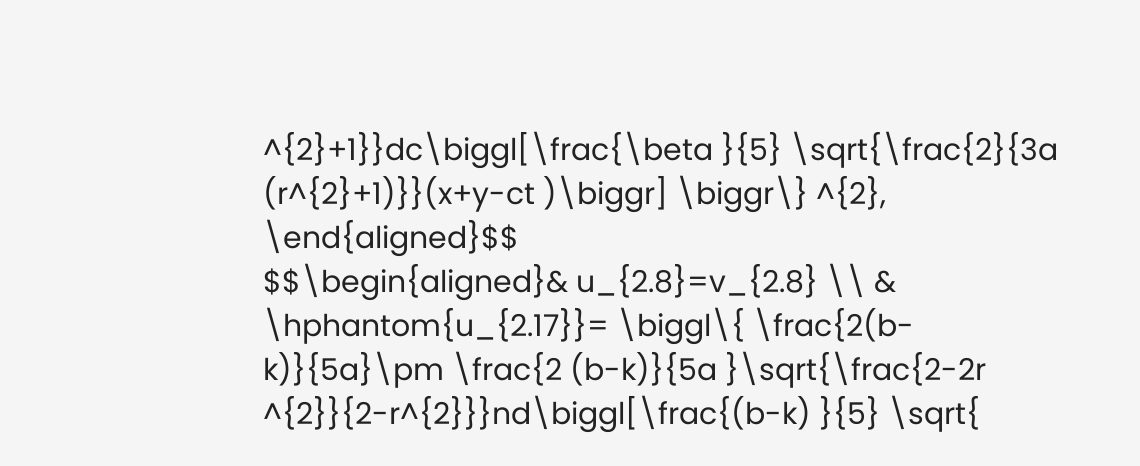^{2}+1}}dc\biggl[\frac{\beta }{5} \sqrt{\frac{2}{3a (r^{2}+1)}}(x+y-ct )\biggr] \biggr\} ^{2}, \end{aligned}$$
$$\begin{aligned}& u_{2.8}=v_{2.8} \\ & \hphantom{u_{2.17}}= \biggl\{ \frac{2(b-k)}{5a}\pm \frac{2 (b-k)}{5a }\sqrt{\frac{2-2r ^{2}}{2-r^{2}}}nd\biggl[\frac{(b-k) }{5} \sqrt{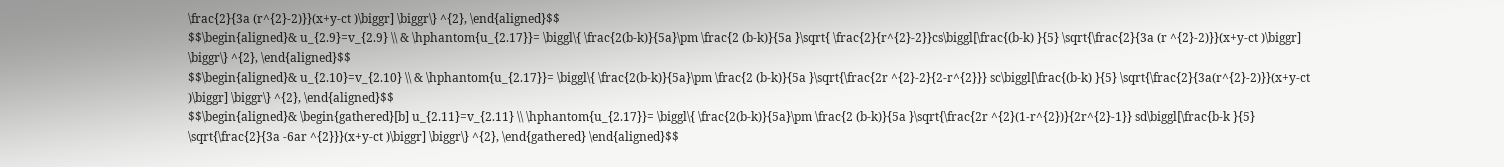\frac{2}{3a (r^{2}-2)}}(x+y-ct )\biggr] \biggr\} ^{2}, \end{aligned}$$
$$\begin{aligned}& u_{2.9}=v_{2.9} \\ & \hphantom{u_{2.17}}= \biggl\{ \frac{2(b-k)}{5a}\pm \frac{2 (b-k)}{5a }\sqrt{ \frac{2}{r^{2}-2}}cs\biggl[\frac{(b-k) }{5} \sqrt{\frac{2}{3a (r ^{2}-2)}}(x+y-ct )\biggr] \biggr\} ^{2}, \end{aligned}$$
$$\begin{aligned}& u_{2.10}=v_{2.10} \\ & \hphantom{u_{2.17}}= \biggl\{ \frac{2(b-k)}{5a}\pm \frac{2 (b-k)}{5a }\sqrt{\frac{2r ^{2}-2}{2-r^{2}}} sc\biggl[\frac{(b-k) }{5} \sqrt{\frac{2}{3a(r^{2}-2)}}(x+y-ct )\biggr] \biggr\} ^{2}, \end{aligned}$$
$$\begin{aligned}& \begin{gathered}[b] u_{2.11}=v_{2.11} \\ \hphantom{u_{2.17}}= \biggl\{ \frac{2(b-k)}{5a}\pm \frac{2 (b-k)}{5a }\sqrt{\frac{2r ^{2}(1-r^{2})}{2r^{2}-1}} sd\biggl[\frac{b-k }{5} \sqrt{\frac{2}{3a -6ar ^{2}}}(x+y-ct )\biggr] \biggr\} ^{2}, \end{gathered} \end{aligned}$$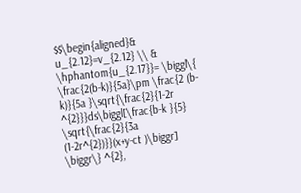$$\begin{aligned}& u_{2.12}=v_{2.12} \\ & \hphantom{u_{2.17}}= \biggl\{ \frac{2(b-k)}{5a}\pm \frac{2 (b-k)}{5a }\sqrt{\frac{2}{1-2r ^{2}}}ds\biggl[\frac{b-k }{5} \sqrt{\frac{2}{3a (1-2r^{2})}}(x+y-ct )\biggr] \biggr\} ^{2},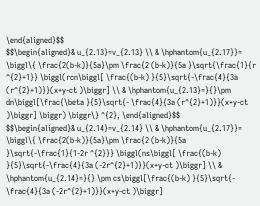\end{aligned}$$
$$\begin{aligned}& u_{2.13}=v_{2.13} \\ & \hphantom{u_{2.17}}= \biggl\{ \frac{2(b-k)}{5a}\pm \frac{2 (b-k)}{5a }\sqrt{\frac{1}{r ^{2}+1}} \biggl(rcn\biggl[ \frac{(b-k) }{5}\sqrt{-\frac{4}{3a (r^{2}+1)}}(x+y-ct )\biggr] \\ & \hphantom{u_{2.13}=}{}\pm dn\biggl[\frac{\beta }{5}\sqrt{- \frac{4}{3a (r^{2}+1)}}(x+y-ct )\biggr] \biggr) \biggr\} ^{2}, \end{aligned}$$
$$\begin{aligned}& u_{2.14}=v_{2.14} \\ & \hphantom{u_{2.17}}= \biggl\{ \frac{2(b-k)}{5a}\pm \frac{2 (b-k)}{5a }\sqrt{-\frac{1}{1-2r ^{2}}} \biggl(ns\biggl[ \frac{(b-k) }{5}\sqrt{-\frac{4}{3a (-2r^{2}+1)}}(x+y-ct )\biggr] \\ & \hphantom{u_{2.14}=}{} \pm cs\biggl[\frac{(b-k) }{5}\sqrt{- \frac{4}{3a (-2r^{2}+1)}}(x+y-ct )\biggr]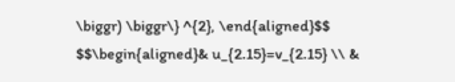\biggr) \biggr\} ^{2}, \end{aligned}$$
$$\begin{aligned}& u_{2.15}=v_{2.15} \\ &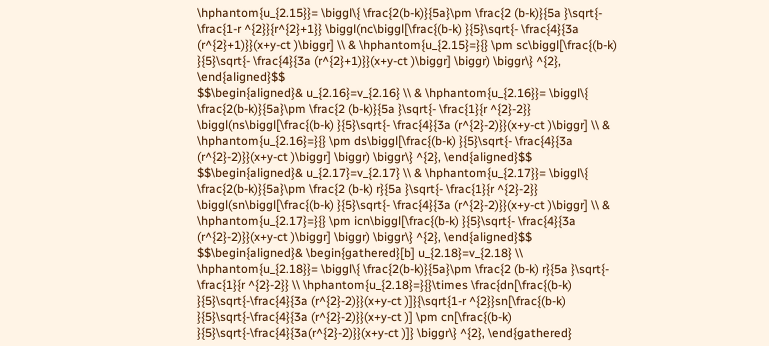\hphantom{u_{2.15}}= \biggl\{ \frac{2(b-k)}{5a}\pm \frac{2 (b-k)}{5a }\sqrt{- \frac{1-r ^{2}}{r^{2}+1}} \biggl(nc\biggl[\frac{(b-k) }{5}\sqrt{- \frac{4}{3a (r^{2}+1)}}(x+y-ct )\biggr] \\ & \hphantom{u_{2.15}=}{} \pm sc\biggl[\frac{(b-k) }{5}\sqrt{- \frac{4}{3a (r^{2}+1)}}(x+y-ct )\biggr] \biggr) \biggr\} ^{2}, \end{aligned}$$
$$\begin{aligned}& u_{2.16}=v_{2.16} \\ & \hphantom{u_{2.16}}= \biggl\{ \frac{2(b-k)}{5a}\pm \frac{2 (b-k)}{5a }\sqrt{- \frac{1}{r ^{2}-2}} \biggl(ns\biggl[\frac{(b-k) }{5}\sqrt{- \frac{4}{3a (r^{2}-2)}}(x+y-ct )\biggr] \\ & \hphantom{u_{2.16}=}{} \pm ds\biggl[\frac{(b-k) }{5}\sqrt{- \frac{4}{3a (r^{2}-2)}}(x+y-ct )\biggr] \biggr) \biggr\} ^{2}, \end{aligned}$$
$$\begin{aligned}& u_{2.17}=v_{2.17} \\ & \hphantom{u_{2.17}}= \biggl\{ \frac{2(b-k)}{5a}\pm \frac{2 (b-k) r}{5a }\sqrt{- \frac{1}{r ^{2}-2}} \biggl(sn\biggl[\frac{(b-k) }{5}\sqrt{- \frac{4}{3a (r^{2}-2)}}(x+y-ct )\biggr] \\ & \hphantom{u_{2.17}=}{} \pm icn\biggl[\frac{(b-k) }{5}\sqrt{- \frac{4}{3a (r^{2}-2)}}(x+y-ct )\biggr] \biggr) \biggr\} ^{2}, \end{aligned}$$
$$\begin{aligned}& \begin{gathered}[b] u_{2.18}=v_{2.18} \\ \hphantom{u_{2.18}}= \biggl\{ \frac{2(b-k)}{5a}\pm \frac{2 (b-k) r}{5a }\sqrt{- \frac{1}{r ^{2}-2}} \\ \hphantom{u_{2.18}=}{}\times \frac{dn[\frac{(b-k) }{5}\sqrt{-\frac{4}{3a (r^{2}-2)}}(x+y-ct )]}{\sqrt{1-r ^{2}}sn[\frac{(b-k) }{5}\sqrt{-\frac{4}{3a (r^{2}-2)}}(x+y-ct )] \pm cn[\frac{(b-k) }{5}\sqrt{-\frac{4}{3a(r^{2}-2)}}(x+y-ct )]} \biggr\} ^{2}, \end{gathered}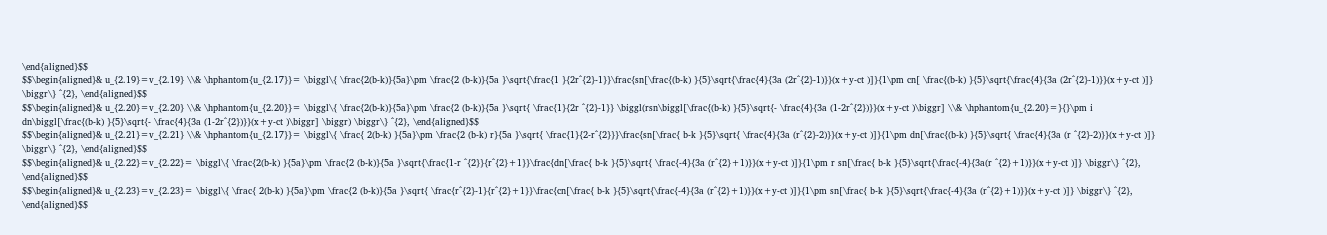\end{aligned}$$
$$\begin{aligned}& u_{2.19}=v_{2.19} \\& \hphantom{u_{2.17}}= \biggl\{ \frac{2(b-k)}{5a}\pm \frac{2 (b-k)}{5a }\sqrt{\frac{1 }{2r^{2}-1}}\frac{sn[\frac{(b-k) }{5}\sqrt{\frac{4}{3a (2r^{2}-1)}}(x+y-ct )]}{1\pm cn[ \frac{(b-k) }{5}\sqrt{\frac{4}{3a (2r^{2}-1)}}(x+y-ct )]} \biggr\} ^{2}, \end{aligned}$$
$$\begin{aligned}& u_{2.20}=v_{2.20} \\& \hphantom{u_{2.20}}= \biggl\{ \frac{2(b-k)}{5a}\pm \frac{2 (b-k)}{5a }\sqrt{ \frac{1}{2r ^{2}-1}} \biggl(rsn\biggl[\frac{(b-k) }{5}\sqrt{- \frac{4}{3a (1-2r^{2})}}(x+y-ct )\biggr] \\& \hphantom{u_{2.20}=}{}\pm i dn\biggl[\frac{(b-k) }{5}\sqrt{- \frac{4}{3a (1-2r^{2})}}(x+y-ct )\biggr] \biggr) \biggr\} ^{2}, \end{aligned}$$
$$\begin{aligned}& u_{2.21}=v_{2.21} \\& \hphantom{u_{2.17}}= \biggl\{ \frac{ 2(b-k) }{5a}\pm \frac{2 (b-k) r}{5a }\sqrt{ \frac{1}{2-r^{2}}}\frac{sn[\frac{ b-k }{5}\sqrt{ \frac{4}{3a (r^{2}-2)}}(x+y-ct )]}{1\pm dn[\frac{(b-k) }{5}\sqrt{ \frac{4}{3a (r ^{2}-2)}}(x+y-ct )]} \biggr\} ^{2}, \end{aligned}$$
$$\begin{aligned}& u_{2.22}=v_{2.22}= \biggl\{ \frac{2(b-k) }{5a}\pm \frac{2 (b-k)}{5a }\sqrt{\frac{1-r ^{2}}{r^{2}+1}}\frac{dn[\frac{ b-k }{5}\sqrt{ \frac{-4}{3a (r^{2}+1)}}(x+y-ct )]}{1\pm r sn[\frac{ b-k }{5}\sqrt{\frac{-4}{3a(r ^{2}+1)}}(x+y-ct )]} \biggr\} ^{2}, \end{aligned}$$
$$\begin{aligned}& u_{2.23}=v_{2.23}= \biggl\{ \frac{ 2(b-k) }{5a}\pm \frac{2 (b-k)}{5a }\sqrt{ \frac{r^{2}-1}{r^{2}+1}}\frac{cn[\frac{ b-k }{5}\sqrt{\frac{-4}{3a (r^{2}+1)}}(x+y-ct )]}{1\pm sn[\frac{ b-k }{5}\sqrt{\frac{-4}{3a (r^{2}+1)}}(x+y-ct )]} \biggr\} ^{2}, \end{aligned}$$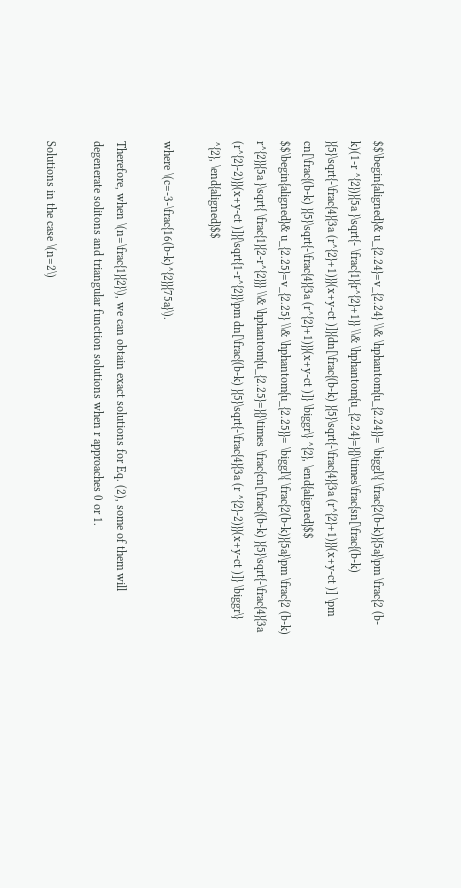$$\begin{aligned}& u_{2.24}=v_{2.24} \\& \hphantom{u_{2.24}}= \biggl\{ \frac{2(b-k)}{5a}\pm \frac{2 (b-k)(1-r ^{2})}{5a }\sqrt{- \frac{1}{r^{2}+1}} \\& \hphantom{u_{2.24}=}{}\times\frac{sn[\frac{(b-k) }{5}\sqrt{-\frac{4}{3a (r^{2}+1)}}(x+y-ct )]}{dn[\frac{(b-k) }{5}\sqrt{-\frac{4}{3a (r^{2}+1)}}(x+y-ct )] \pm cn[\frac{(b-k) }{5}\sqrt{-\frac{4}{3a (r^{2}+1)}}(x+y-ct )]} \biggr\} ^{2}, \end{aligned}$$
$$\begin{aligned}& u_{2.25}=v_{2.25} \\& \hphantom{u_{2.25}}= \biggl\{ \frac{2(b-k)}{5a}\pm \frac{2 (b-k) r^{2}}{5a }\sqrt{ \frac{1}{2-r^{2}}} \\& \hphantom{u_{2.25}=}{}\times \frac{cn[\frac{(b-k) }{5}\sqrt{-\frac{4}{3a (r^{2}-2)}}(x+y-ct )]}{\sqrt{1-r^{2}}\pm dn[\frac{(b-k) }{5}\sqrt{-\frac{4}{3a (r ^{2}-2)}}(x+y-ct )]} \biggr\} ^{2}, \end{aligned}$$

where \(c=-3-\frac{16(b-k)^{2}}{75a}\).

Therefore, when \(n=\frac{1}{2}\), we can obtain exact solutions for Eq. (2), some of them will degenerate solitons and triangular function solutions when r approaches 0 or 1.

Solutions in the case \(n=2\)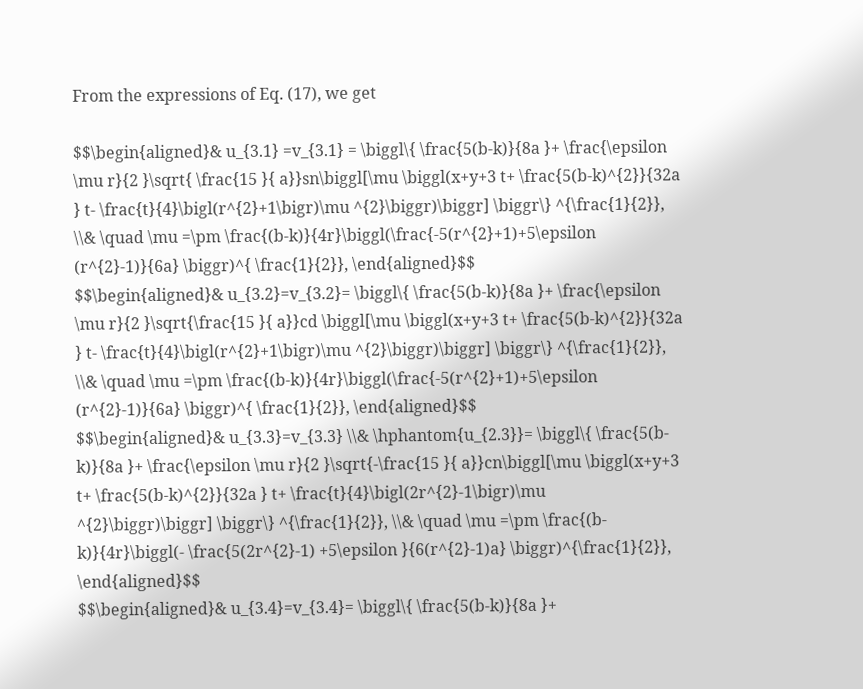From the expressions of Eq. (17), we get

$$\begin{aligned}& u_{3.1} =v_{3.1} = \biggl\{ \frac{5(b-k)}{8a }+ \frac{\epsilon \mu r}{2 }\sqrt{ \frac{15 }{ a}}sn\biggl[\mu \biggl(x+y+3 t+ \frac{5(b-k)^{2}}{32a } t- \frac{t}{4}\bigl(r^{2}+1\bigr)\mu ^{2}\biggr)\biggr] \biggr\} ^{\frac{1}{2}}, \\& \quad \mu =\pm \frac{(b-k)}{4r}\biggl(\frac{-5(r^{2}+1)+5\epsilon (r^{2}-1)}{6a} \biggr)^{ \frac{1}{2}}, \end{aligned}$$
$$\begin{aligned}& u_{3.2}=v_{3.2}= \biggl\{ \frac{5(b-k)}{8a }+ \frac{\epsilon \mu r}{2 }\sqrt{\frac{15 }{ a}}cd \biggl[\mu \biggl(x+y+3 t+ \frac{5(b-k)^{2}}{32a } t- \frac{t}{4}\bigl(r^{2}+1\bigr)\mu ^{2}\biggr)\biggr] \biggr\} ^{\frac{1}{2}}, \\& \quad \mu =\pm \frac{(b-k)}{4r}\biggl(\frac{-5(r^{2}+1)+5\epsilon (r^{2}-1)}{6a} \biggr)^{ \frac{1}{2}}, \end{aligned}$$
$$\begin{aligned}& u_{3.3}=v_{3.3} \\& \hphantom{u_{2.3}}= \biggl\{ \frac{5(b-k)}{8a }+ \frac{\epsilon \mu r}{2 }\sqrt{-\frac{15 }{ a}}cn\biggl[\mu \biggl(x+y+3 t+ \frac{5(b-k)^{2}}{32a } t+ \frac{t}{4}\bigl(2r^{2}-1\bigr)\mu ^{2}\biggr)\biggr] \biggr\} ^{\frac{1}{2}}, \\& \quad \mu =\pm \frac{(b-k)}{4r}\biggl(- \frac{5(2r^{2}-1) +5\epsilon }{6(r^{2}-1)a} \biggr)^{\frac{1}{2}}, \end{aligned}$$
$$\begin{aligned}& u_{3.4}=v_{3.4}= \biggl\{ \frac{5(b-k)}{8a }+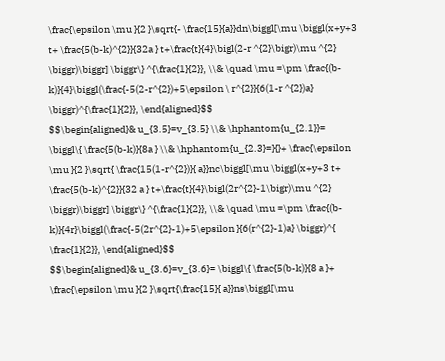\frac{\epsilon \mu }{2 }\sqrt{- \frac{15}{a}}dn\biggl[\mu \biggl(x+y+3 t+ \frac{5(b-k)^{2}}{32a } t+\frac{t}{4}\bigl(2-r ^{2}\bigr)\mu ^{2} \biggr)\biggr] \biggr\} ^{\frac{1}{2}}, \\& \quad \mu =\pm \frac{(b-k)}{4}\biggl(\frac{-5(2-r^{2})+5\epsilon \ r^{2}}{6(1-r ^{2})a} \biggr)^{\frac{1}{2}}, \end{aligned}$$
$$\begin{aligned}& u_{3.5}=v_{3.5} \\& \hphantom{u_{2.1}}= \biggl\{ \frac{5(b-k)}{8a } \\& \hphantom{u_{2.3}=}{}+ \frac{\epsilon \mu }{2 }\sqrt{ \frac{15(1-r^{2})}{ a}}nc\biggl[\mu \biggl(x+y+3 t+ \frac{5(b-k)^{2}}{32 a } t+\frac{t}{4}\bigl(2r^{2}-1\bigr)\mu ^{2} \biggr)\biggr] \biggr\} ^{\frac{1}{2}}, \\& \quad \mu =\pm \frac{(b-k)}{4r}\biggl(\frac{-5(2r^{2}-1)+5\epsilon }{6(r^{2}-1)a} \biggr)^{ \frac{1}{2}}, \end{aligned}$$
$$\begin{aligned}& u_{3.6}=v_{3.6}= \biggl\{ \frac{5(b-k)}{8 a }+ \frac{\epsilon \mu }{2 }\sqrt{\frac{15}{ a}}ns\biggl[\mu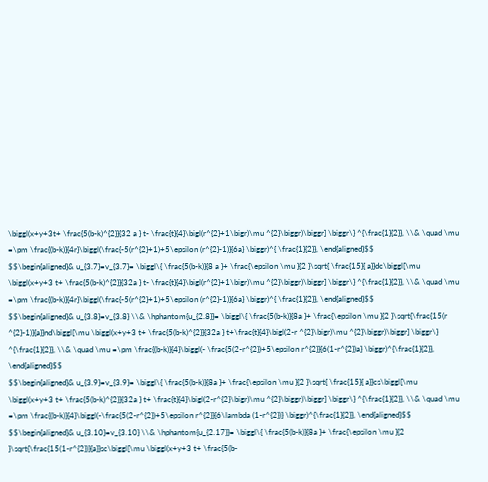\biggl(x+y+3t+ \frac{5(b-k)^{2}}{32 a } t- \frac{t}{4}\bigl(r^{2}+1\bigr)\mu ^{2}\biggr)\biggr] \biggr\} ^{\frac{1}{2}}, \\& \quad \mu =\pm \frac{(b-k)}{4r}\biggl(\frac{-5(r^{2}+1)+5\epsilon (r^{2}-1)}{6a} \biggr)^{ \frac{1}{2}}, \end{aligned}$$
$$\begin{aligned}& u_{3.7}=v_{3.7}= \biggl\{ \frac{5(b-k)}{8 a }+ \frac{\epsilon \mu }{2 }\sqrt{ \frac{15}{ a}}dc\biggl[\mu \biggl(x+y+3 t+ \frac{5(b-k)^{2}}{32a } t- \frac{t}{4}\bigl(r^{2}+1\bigr)\mu ^{2}\biggr)\biggr] \biggr\} ^{\frac{1}{2}}, \\& \quad \mu =\pm \frac{(b-k)}{4r}\biggl(\frac{-5(r^{2}+1)+5\epsilon (r^{2}-1)}{6a} \biggr)^{ \frac{1}{2}}, \end{aligned}$$
$$\begin{aligned}& u_{3.8}=v_{3.8} \\& \hphantom{u_{2.8}}= \biggl\{ \frac{5(b-k)}{8a }+ \frac{\epsilon \mu }{2 }\sqrt{\frac{15(r ^{2}-1)}{a}}nd\biggl[\mu \biggl(x+y+3 t+ \frac{5(b-k)^{2}}{32a } t+\frac{t}{4}\bigl(2-r ^{2}\bigr)\mu ^{2}\biggr)\biggr] \biggr\} ^{\frac{1}{2}}, \\& \quad \mu =\pm \frac{(b-k)}{4}\biggl(- \frac{5(2-r^{2})+5\epsilon r^{2}}{6(1-r^{2})a} \biggr)^{\frac{1}{2}}, \end{aligned}$$
$$\begin{aligned}& u_{3.9}=v_{3.9}= \biggl\{ \frac{5(b-k)}{8a }+ \frac{\epsilon \mu }{2 }\sqrt{ \frac{15}{ a}}cs\biggl[\mu \biggl(x+y+3 t+ \frac{5(b-k)^{2}}{32a } t+ \frac{t}{4}\bigl(2-r^{2}\bigr)\mu ^{2}\biggr)\biggr] \biggr\} ^{\frac{1}{2}}, \\& \quad \mu =\pm \frac{(b-k)}{4}\biggl(-\frac{5(2-r^{2})+5\epsilon r^{2}}{6\lambda (1-r^{2})} \biggr)^{\frac{1}{2}}, \end{aligned}$$
$$\begin{aligned}& u_{3.10}=v_{3.10} \\& \hphantom{u_{2.17}}= \biggl\{ \frac{5(b-k)}{8a }+ \frac{\epsilon \mu }{2 }\sqrt{\frac{15(1-r^{2})}{a}}sc\biggl[\mu \biggl(x+y+3 t+ \frac{5(b-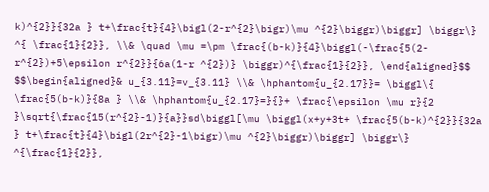k)^{2}}{32a } t+\frac{t}{4}\bigl(2-r^{2}\bigr)\mu ^{2}\biggr)\biggr] \biggr\} ^{ \frac{1}{2}}, \\& \quad \mu =\pm \frac{(b-k)}{4}\biggl(-\frac{5(2-r^{2})+5\epsilon r^{2}}{6a(1-r ^{2})} \biggr)^{\frac{1}{2}}, \end{aligned}$$
$$\begin{aligned}& u_{3.11}=v_{3.11} \\& \hphantom{u_{2.17}}= \biggl\{ \frac{5(b-k)}{8a } \\& \hphantom{u_{2.17}=}{}+ \frac{\epsilon \mu r}{2 }\sqrt{\frac{15(r^{2}-1)}{a}}sd\biggl[\mu \biggl(x+y+3t+ \frac{5(b-k)^{2}}{32a } t+\frac{t}{4}\bigl(2r^{2}-1\bigr)\mu ^{2}\biggr)\biggr] \biggr\} ^{\frac{1}{2}},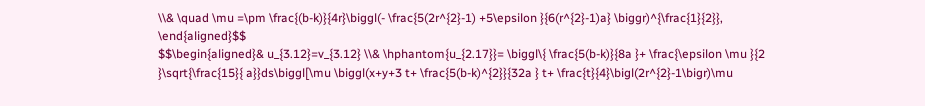\\& \quad \mu =\pm \frac{(b-k)}{4r}\biggl(- \frac{5(2r^{2}-1) +5\epsilon }{6(r^{2}-1)a} \biggr)^{\frac{1}{2}}, \end{aligned}$$
$$\begin{aligned}& u_{3.12}=v_{3.12} \\& \hphantom{u_{2.17}}= \biggl\{ \frac{5(b-k)}{8a }+ \frac{\epsilon \mu }{2 }\sqrt{\frac{15}{ a}}ds\biggl[\mu \biggl(x+y+3 t+ \frac{5(b-k)^{2}}{32a } t+ \frac{t}{4}\bigl(2r^{2}-1\bigr)\mu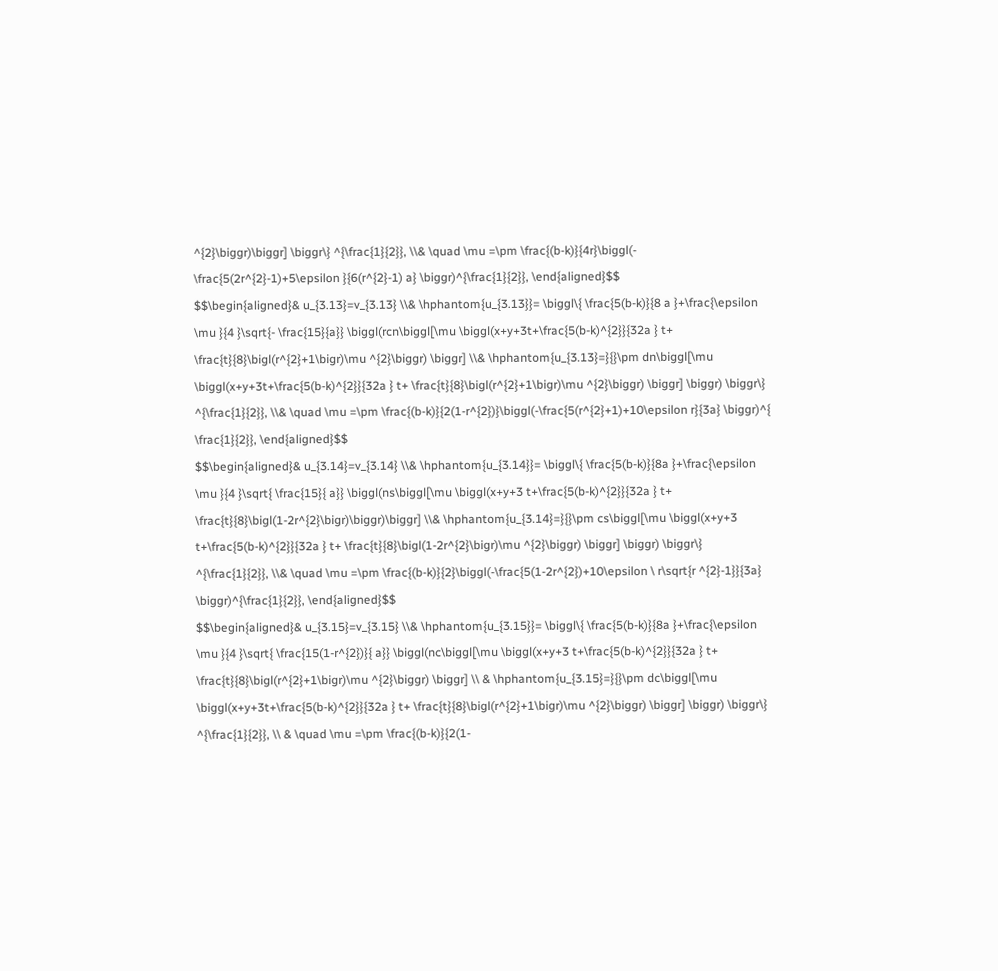^{2}\biggr)\biggr] \biggr\} ^{\frac{1}{2}}, \\& \quad \mu =\pm \frac{(b-k)}{4r}\biggl(- \frac{5(2r^{2}-1)+5\epsilon }{6(r^{2}-1) a} \biggr)^{\frac{1}{2}}, \end{aligned}$$
$$\begin{aligned}& u_{3.13}=v_{3.13} \\& \hphantom{u_{3.13}}= \biggl\{ \frac{5(b-k)}{8 a }+\frac{\epsilon \mu }{4 }\sqrt{- \frac{15}{a}} \biggl(rcn\biggl[\mu \biggl(x+y+3t+\frac{5(b-k)^{2}}{32a } t+ \frac{t}{8}\bigl(r^{2}+1\bigr)\mu ^{2}\biggr) \biggr] \\& \hphantom{u_{3.13}=}{}\pm dn\biggl[\mu \biggl(x+y+3t+\frac{5(b-k)^{2}}{32a } t+ \frac{t}{8}\bigl(r^{2}+1\bigr)\mu ^{2}\biggr) \biggr] \biggr) \biggr\} ^{\frac{1}{2}}, \\& \quad \mu =\pm \frac{(b-k)}{2(1-r^{2})}\biggl(-\frac{5(r^{2}+1)+10\epsilon r}{3a} \biggr)^{ \frac{1}{2}}, \end{aligned}$$
$$\begin{aligned}& u_{3.14}=v_{3.14} \\& \hphantom{u_{3.14}}= \biggl\{ \frac{5(b-k)}{8a }+\frac{\epsilon \mu }{4 }\sqrt{ \frac{15}{ a}} \biggl(ns\biggl[\mu \biggl(x+y+3 t+\frac{5(b-k)^{2}}{32a } t+ \frac{t}{8}\bigl(1-2r^{2}\bigr)\biggr)\biggr] \\& \hphantom{u_{3.14}=}{}\pm cs\biggl[\mu \biggl(x+y+3 t+\frac{5(b-k)^{2}}{32a } t+ \frac{t}{8}\bigl(1-2r^{2}\bigr)\mu ^{2}\biggr) \biggr] \biggr) \biggr\} ^{\frac{1}{2}}, \\& \quad \mu =\pm \frac{(b-k)}{2}\biggl(-\frac{5(1-2r^{2})+10\epsilon \ r\sqrt{r ^{2}-1}}{3a} \biggr)^{\frac{1}{2}}, \end{aligned}$$
$$\begin{aligned}& u_{3.15}=v_{3.15} \\& \hphantom{u_{3.15}}= \biggl\{ \frac{5(b-k)}{8a }+\frac{\epsilon \mu }{4 }\sqrt{ \frac{15(1-r^{2})}{ a}} \biggl(nc\biggl[\mu \biggl(x+y+3 t+\frac{5(b-k)^{2}}{32a } t+ \frac{t}{8}\bigl(r^{2}+1\bigr)\mu ^{2}\biggr) \biggr] \\ & \hphantom{u_{3.15}=}{}\pm dc\biggl[\mu \biggl(x+y+3t+\frac{5(b-k)^{2}}{32a } t+ \frac{t}{8}\bigl(r^{2}+1\bigr)\mu ^{2}\biggr) \biggr] \biggr) \biggr\} ^{\frac{1}{2}}, \\ & \quad \mu =\pm \frac{(b-k)}{2(1-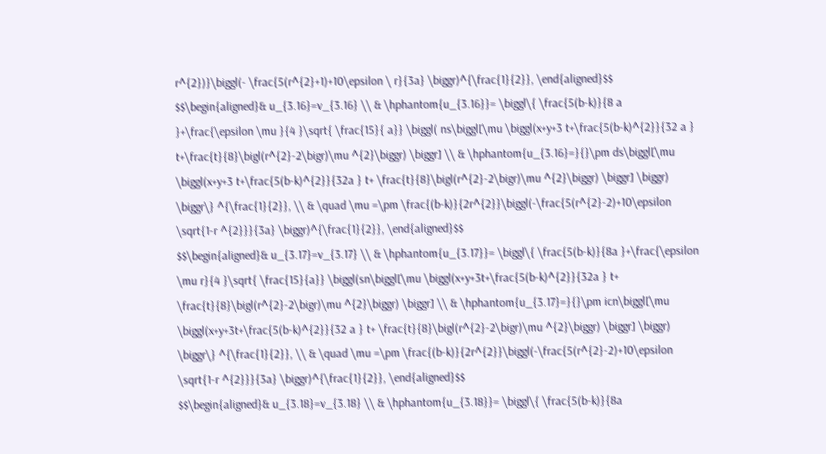r^{2})}\biggl(- \frac{5(r^{2}+1)+10\epsilon \ r}{3a} \biggr)^{\frac{1}{2}}, \end{aligned}$$
$$\begin{aligned}& u_{3.16}=v_{3.16} \\ & \hphantom{u_{3.16}}= \biggl\{ \frac{5(b-k)}{8 a }+\frac{\epsilon \mu }{4 }\sqrt{ \frac{15}{ a}} \biggl( ns\biggl[\mu \biggl(x+y+3 t+\frac{5(b-k)^{2}}{32 a } t+\frac{t}{8}\bigl(r^{2}-2\bigr)\mu ^{2}\biggr) \biggr] \\ & \hphantom{u_{3.16}=}{}\pm ds\biggl[\mu \biggl(x+y+3 t+\frac{5(b-k)^{2}}{32a } t+ \frac{t}{8}\bigl(r^{2}-2\bigr)\mu ^{2}\biggr) \biggr] \biggr) \biggr\} ^{\frac{1}{2}}, \\ & \quad \mu =\pm \frac{(b-k)}{2r^{2}}\biggl(-\frac{5(r^{2}-2)+10\epsilon \sqrt{1-r ^{2}}}{3a} \biggr)^{\frac{1}{2}}, \end{aligned}$$
$$\begin{aligned}& u_{3.17}=v_{3.17} \\ & \hphantom{u_{3.17}}= \biggl\{ \frac{5(b-k)}{8a }+\frac{\epsilon \mu r}{4 }\sqrt{ \frac{15}{a}} \biggl(sn\biggl[\mu \biggl(x+y+3t+\frac{5(b-k)^{2}}{32a } t+ \frac{t}{8}\bigl(r^{2}-2\bigr)\mu ^{2}\biggr) \biggr] \\ & \hphantom{u_{3.17}=}{}\pm icn\biggl[\mu \biggl(x+y+3t+\frac{5(b-k)^{2}}{32 a } t+ \frac{t}{8}\bigl(r^{2}-2\bigr)\mu ^{2}\biggr) \biggr] \biggr) \biggr\} ^{\frac{1}{2}}, \\ & \quad \mu =\pm \frac{(b-k)}{2r^{2}}\biggl(-\frac{5(r^{2}-2)+10\epsilon \sqrt{1-r ^{2}}}{3a} \biggr)^{\frac{1}{2}}, \end{aligned}$$
$$\begin{aligned}& u_{3.18}=v_{3.18} \\ & \hphantom{u_{3.18}}= \biggl\{ \frac{5(b-k)}{8a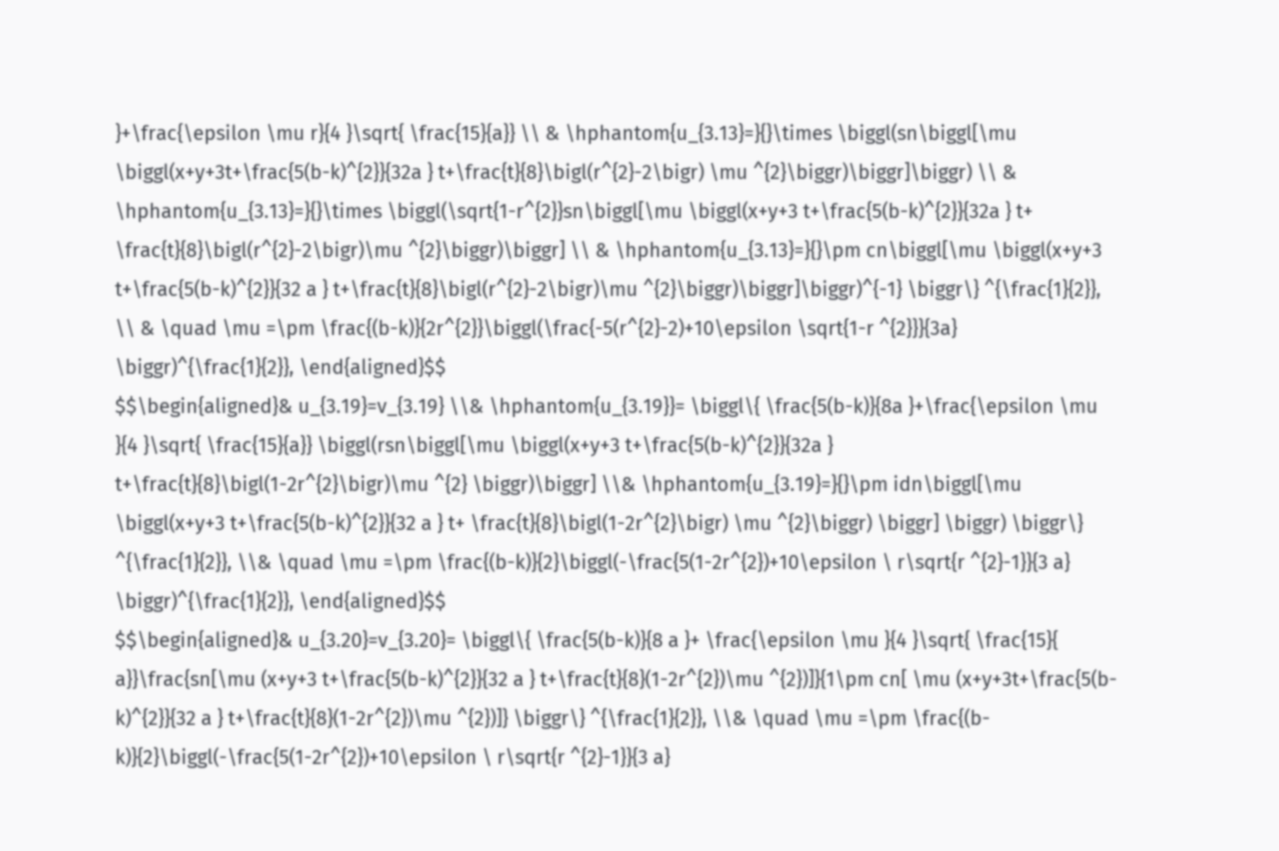}+\frac{\epsilon \mu r}{4 }\sqrt{ \frac{15}{a}} \\ & \hphantom{u_{3.13}=}{}\times \biggl(sn\biggl[\mu \biggl(x+y+3t+\frac{5(b-k)^{2}}{32a } t+\frac{t}{8}\bigl(r^{2}-2\bigr) \mu ^{2}\biggr)\biggr]\biggr) \\ & \hphantom{u_{3.13}=}{}\times \biggl(\sqrt{1-r^{2}}sn\biggl[\mu \biggl(x+y+3 t+\frac{5(b-k)^{2}}{32a } t+ \frac{t}{8}\bigl(r^{2}-2\bigr)\mu ^{2}\biggr)\biggr] \\ & \hphantom{u_{3.13}=}{}\pm cn\biggl[\mu \biggl(x+y+3 t+\frac{5(b-k)^{2}}{32 a } t+\frac{t}{8}\bigl(r^{2}-2\bigr)\mu ^{2}\biggr)\biggr]\biggr)^{-1} \biggr\} ^{\frac{1}{2}}, \\ & \quad \mu =\pm \frac{(b-k)}{2r^{2}}\biggl(\frac{-5(r^{2}-2)+10\epsilon \sqrt{1-r ^{2}}}{3a} \biggr)^{\frac{1}{2}}, \end{aligned}$$
$$\begin{aligned}& u_{3.19}=v_{3.19} \\& \hphantom{u_{3.19}}= \biggl\{ \frac{5(b-k)}{8a }+\frac{\epsilon \mu }{4 }\sqrt{ \frac{15}{a}} \biggl(rsn\biggl[\mu \biggl(x+y+3 t+\frac{5(b-k)^{2}}{32a } t+\frac{t}{8}\bigl(1-2r^{2}\bigr)\mu ^{2} \biggr)\biggr] \\& \hphantom{u_{3.19}=}{}\pm idn\biggl[\mu \biggl(x+y+3 t+\frac{5(b-k)^{2}}{32 a } t+ \frac{t}{8}\bigl(1-2r^{2}\bigr) \mu ^{2}\biggr) \biggr] \biggr) \biggr\} ^{\frac{1}{2}}, \\& \quad \mu =\pm \frac{(b-k)}{2}\biggl(-\frac{5(1-2r^{2})+10\epsilon \ r\sqrt{r ^{2}-1}}{3 a} \biggr)^{\frac{1}{2}}, \end{aligned}$$
$$\begin{aligned}& u_{3.20}=v_{3.20}= \biggl\{ \frac{5(b-k)}{8 a }+ \frac{\epsilon \mu }{4 }\sqrt{ \frac{15}{ a}}\frac{sn[\mu (x+y+3 t+\frac{5(b-k)^{2}}{32 a } t+\frac{t}{8}(1-2r^{2})\mu ^{2})]}{1\pm cn[ \mu (x+y+3t+\frac{5(b-k)^{2}}{32 a } t+\frac{t}{8}(1-2r^{2})\mu ^{2})]} \biggr\} ^{\frac{1}{2}}, \\& \quad \mu =\pm \frac{(b-k)}{2}\biggl(-\frac{5(1-2r^{2})+10\epsilon \ r\sqrt{r ^{2}-1}}{3 a}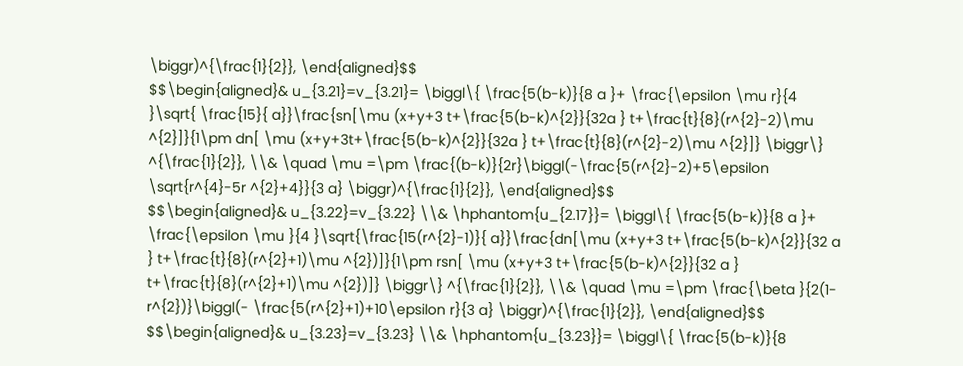\biggr)^{\frac{1}{2}}, \end{aligned}$$
$$\begin{aligned}& u_{3.21}=v_{3.21}= \biggl\{ \frac{5(b-k)}{8 a }+ \frac{\epsilon \mu r}{4 }\sqrt{ \frac{15}{ a}}\frac{sn[\mu (x+y+3 t+\frac{5(b-k)^{2}}{32a } t+\frac{t}{8}(r^{2}-2)\mu ^{2}]}{1\pm dn[ \mu (x+y+3t+\frac{5(b-k)^{2}}{32a } t+\frac{t}{8}(r^{2}-2)\mu ^{2}]} \biggr\} ^{\frac{1}{2}}, \\& \quad \mu =\pm \frac{(b-k)}{2r}\biggl(-\frac{5(r^{2}-2)+5\epsilon \sqrt{r^{4}-5r ^{2}+4}}{3 a} \biggr)^{\frac{1}{2}}, \end{aligned}$$
$$\begin{aligned}& u_{3.22}=v_{3.22} \\& \hphantom{u_{2.17}}= \biggl\{ \frac{5(b-k)}{8 a }+ \frac{\epsilon \mu }{4 }\sqrt{\frac{15(r^{2}-1)}{ a}}\frac{dn[\mu (x+y+3 t+\frac{5(b-k)^{2}}{32 a } t+\frac{t}{8}(r^{2}+1)\mu ^{2})]}{1\pm rsn[ \mu (x+y+3 t+\frac{5(b-k)^{2}}{32 a } t+\frac{t}{8}(r^{2}+1)\mu ^{2})]} \biggr\} ^{\frac{1}{2}}, \\& \quad \mu =\pm \frac{\beta }{2(1-r^{2})}\biggl(- \frac{5(r^{2}+1)+10\epsilon r}{3 a} \biggr)^{\frac{1}{2}}, \end{aligned}$$
$$\begin{aligned}& u_{3.23}=v_{3.23} \\& \hphantom{u_{3.23}}= \biggl\{ \frac{5(b-k)}{8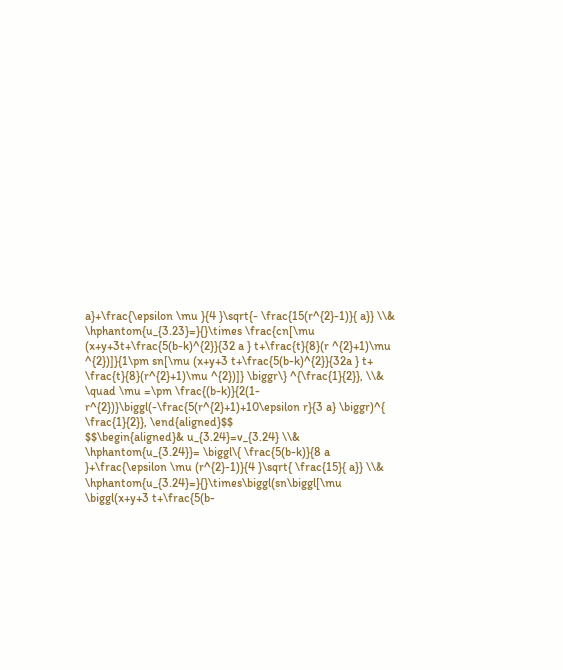a}+\frac{\epsilon \mu }{4 }\sqrt{- \frac{15(r^{2}-1)}{ a}} \\& \hphantom{u_{3.23}=}{}\times \frac{cn[\mu (x+y+3t+\frac{5(b-k)^{2}}{32 a } t+\frac{t}{8}(r ^{2}+1)\mu ^{2})]}{1\pm sn[\mu (x+y+3 t+\frac{5(b-k)^{2}}{32a } t+ \frac{t}{8}(r^{2}+1)\mu ^{2})]} \biggr\} ^{\frac{1}{2}}, \\& \quad \mu =\pm \frac{(b-k)}{2(1-r^{2})}\biggl(-\frac{5(r^{2}+1)+10\epsilon r}{3 a} \biggr)^{ \frac{1}{2}}, \end{aligned}$$
$$\begin{aligned}& u_{3.24}=v_{3.24} \\& \hphantom{u_{3.24}}= \biggl\{ \frac{5(b-k)}{8 a }+\frac{\epsilon \mu (r^{2}-1)}{4 }\sqrt{ \frac{15}{ a}} \\& \hphantom{u_{3.24}=}{}\times\biggl(sn\biggl[\mu \biggl(x+y+3 t+\frac{5(b-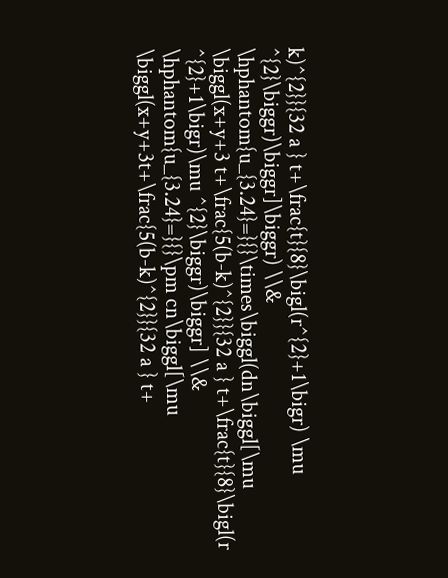k)^{2}}{32 a } t+\frac{t}{8}\bigl(r^{2}+1\bigr) \mu ^{2}\biggr)\biggr]\biggr) \\& \hphantom{u_{3.24}=}{}\times\biggl(dn\biggl[\mu \biggl(x+y+3 t+\frac{5(b-k)^{2}}{32 a } t+\frac{t}{8}\bigl(r ^{2}+1\bigr)\mu ^{2}\biggr)\biggr] \\& \hphantom{u_{3.24}=}{}\pm cn\biggl[\mu \biggl(x+y+3t+\frac{5(b-k)^{2}}{32 a } t+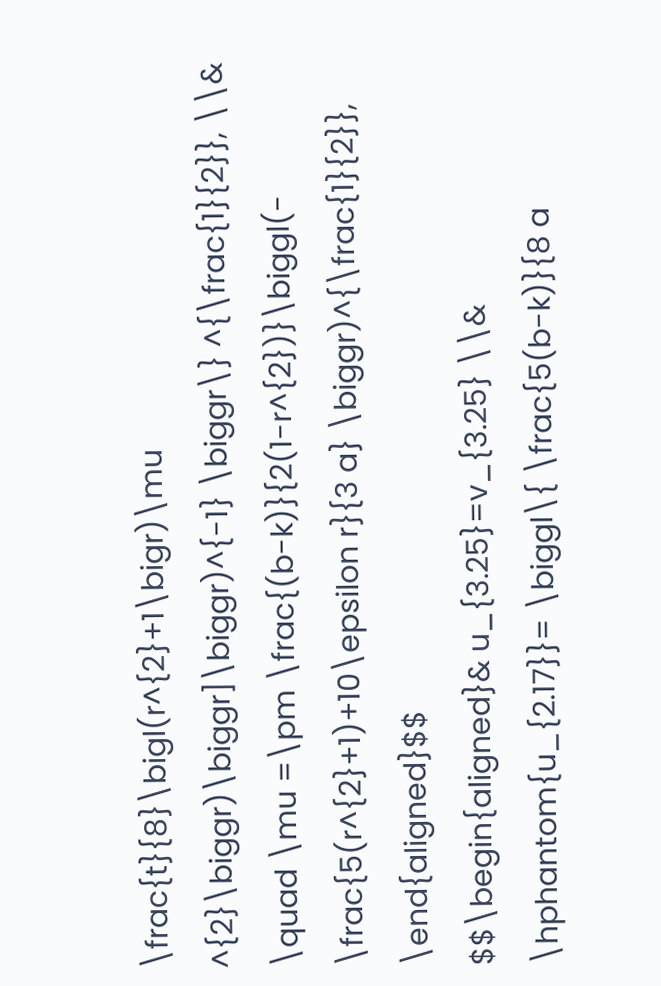\frac{t}{8}\bigl(r^{2}+1\bigr)\mu ^{2}\biggr)\biggr]\biggr)^{-1} \biggr\} ^{\frac{1}{2}}, \\& \quad \mu =\pm \frac{(b-k)}{2(1-r^{2})}\biggl(- \frac{5(r^{2}+1)+10\epsilon r}{3 a} \biggr)^{\frac{1}{2}}, \end{aligned}$$
$$\begin{aligned}& u_{3.25}=v_{3.25} \\& \hphantom{u_{2.17}}= \biggl\{ \frac{5(b-k)}{8 a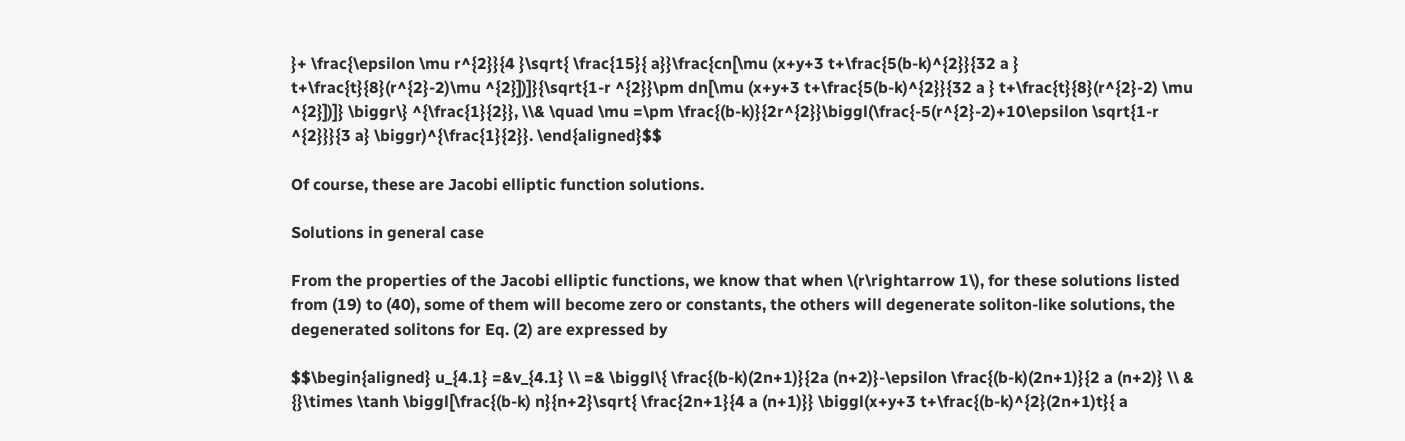}+ \frac{\epsilon \mu r^{2}}{4 }\sqrt{ \frac{15}{ a}}\frac{cn[\mu (x+y+3 t+\frac{5(b-k)^{2}}{32 a } t+\frac{t}{8}(r^{2}-2)\mu ^{2}])]}{\sqrt{1-r ^{2}}\pm dn[\mu (x+y+3 t+\frac{5(b-k)^{2}}{32 a } t+\frac{t}{8}(r^{2}-2) \mu ^{2}])]} \biggr\} ^{\frac{1}{2}}, \\& \quad \mu =\pm \frac{(b-k)}{2r^{2}}\biggl(\frac{-5(r^{2}-2)+10\epsilon \sqrt{1-r ^{2}}}{3 a} \biggr)^{\frac{1}{2}}. \end{aligned}$$

Of course, these are Jacobi elliptic function solutions.

Solutions in general case

From the properties of the Jacobi elliptic functions, we know that when \(r\rightarrow 1\), for these solutions listed from (19) to (40), some of them will become zero or constants, the others will degenerate soliton-like solutions, the degenerated solitons for Eq. (2) are expressed by

$$\begin{aligned} u_{4.1} =&v_{4.1} \\ =& \biggl\{ \frac{(b-k)(2n+1)}{2a (n+2)}-\epsilon \frac{(b-k)(2n+1)}{2 a (n+2)} \\ & {}\times \tanh \biggl[\frac{(b-k) n}{n+2}\sqrt{ \frac{2n+1}{4 a (n+1)}} \biggl(x+y+3 t+\frac{(b-k)^{2}(2n+1)t}{ a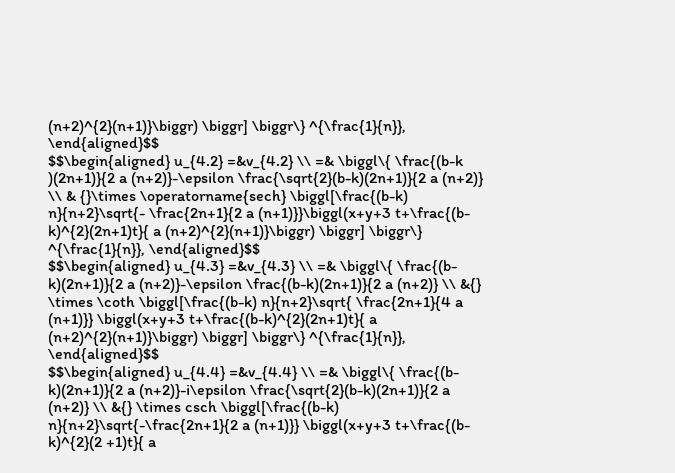(n+2)^{2}(n+1)}\biggr) \biggr] \biggr\} ^{\frac{1}{n}}, \end{aligned}$$
$$\begin{aligned} u_{4.2} =&v_{4.2} \\ =& \biggl\{ \frac{(b-k )(2n+1)}{2 a (n+2)}-\epsilon \frac{\sqrt{2}(b-k)(2n+1)}{2 a (n+2)} \\ & {}\times \operatorname{sech} \biggl[\frac{(b-k) n}{n+2}\sqrt{- \frac{2n+1}{2 a (n+1)}}\biggl(x+y+3 t+\frac{(b-k)^{2}(2n+1)t}{ a (n+2)^{2}(n+1)}\biggr) \biggr] \biggr\} ^{\frac{1}{n}}, \end{aligned}$$
$$\begin{aligned} u_{4.3} =&v_{4.3} \\ =& \biggl\{ \frac{(b-k)(2n+1)}{2 a (n+2)}-\epsilon \frac{(b-k)(2n+1)}{2 a (n+2)} \\ &{} \times \coth \biggl[\frac{(b-k) n}{n+2}\sqrt{ \frac{2n+1}{4 a (n+1)}} \biggl(x+y+3 t+\frac{(b-k)^{2}(2n+1)t}{ a (n+2)^{2}(n+1)}\biggr) \biggr] \biggr\} ^{\frac{1}{n}}, \end{aligned}$$
$$\begin{aligned} u_{4.4} =&v_{4.4} \\ =& \biggl\{ \frac{(b-k)(2n+1)}{2 a (n+2)}-i\epsilon \frac{\sqrt{2}(b-k)(2n+1)}{2 a (n+2)} \\ &{} \times csch \biggl[\frac{(b-k) n}{n+2}\sqrt{-\frac{2n+1}{2 a (n+1)}} \biggl(x+y+3 t+\frac{(b-k)^{2}(2 +1)t}{ a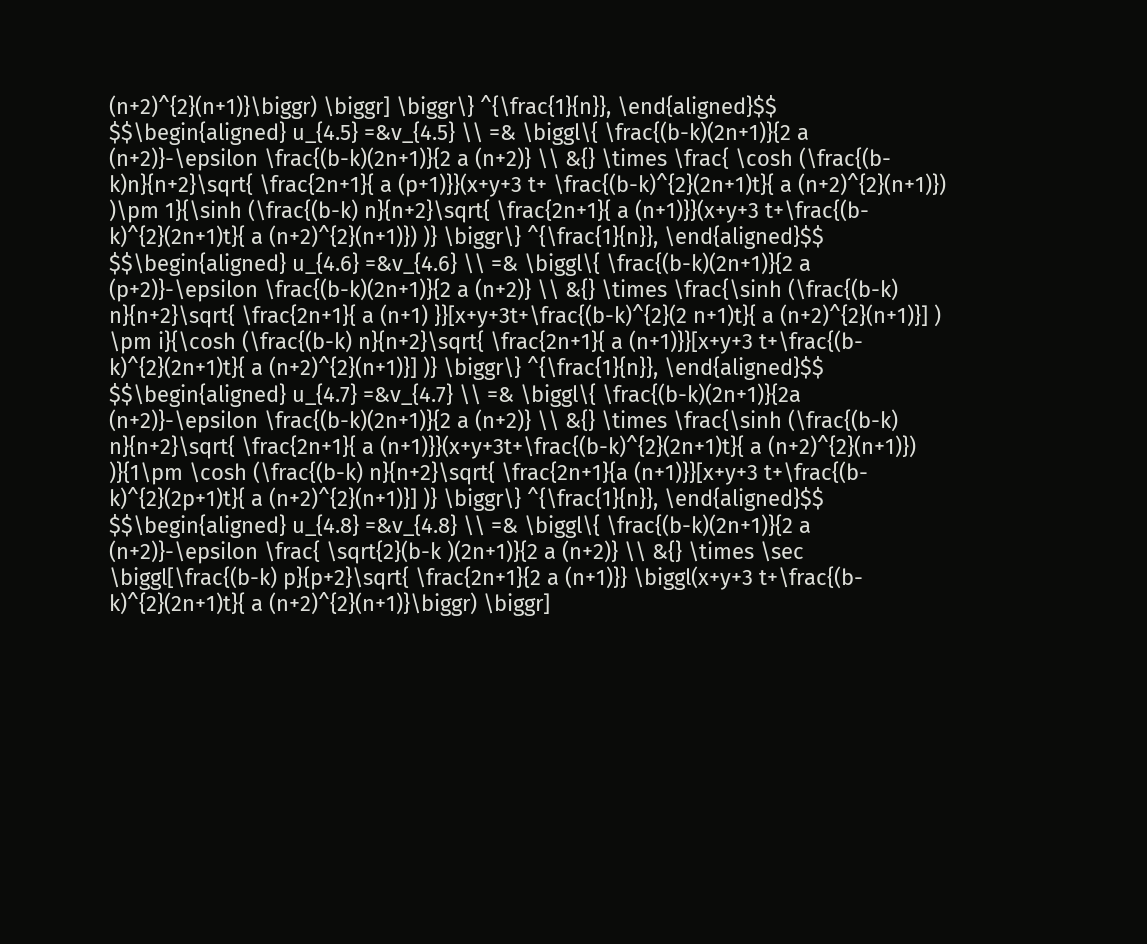(n+2)^{2}(n+1)}\biggr) \biggr] \biggr\} ^{\frac{1}{n}}, \end{aligned}$$
$$\begin{aligned} u_{4.5} =&v_{4.5} \\ =& \biggl\{ \frac{(b-k)(2n+1)}{2 a (n+2)}-\epsilon \frac{(b-k)(2n+1)}{2 a (n+2)} \\ &{} \times \frac{ \cosh (\frac{(b-k)n}{n+2}\sqrt{ \frac{2n+1}{ a (p+1)}}(x+y+3 t+ \frac{(b-k)^{2}(2n+1)t}{ a (n+2)^{2}(n+1)}) )\pm 1}{\sinh (\frac{(b-k) n}{n+2}\sqrt{ \frac{2n+1}{ a (n+1)}}(x+y+3 t+\frac{(b-k)^{2}(2n+1)t}{ a (n+2)^{2}(n+1)}) )} \biggr\} ^{\frac{1}{n}}, \end{aligned}$$
$$\begin{aligned} u_{4.6} =&v_{4.6} \\ =& \biggl\{ \frac{(b-k)(2n+1)}{2 a (p+2)}-\epsilon \frac{(b-k)(2n+1)}{2 a (n+2)} \\ &{} \times \frac{\sinh (\frac{(b-k) n}{n+2}\sqrt{ \frac{2n+1}{ a (n+1) }}[x+y+3t+\frac{(b-k)^{2}(2 n+1)t}{ a (n+2)^{2}(n+1)}] ) \pm i}{\cosh (\frac{(b-k) n}{n+2}\sqrt{ \frac{2n+1}{ a (n+1)}}[x+y+3 t+\frac{(b-k)^{2}(2n+1)t}{ a (n+2)^{2}(n+1)}] )} \biggr\} ^{\frac{1}{n}}, \end{aligned}$$
$$\begin{aligned} u_{4.7} =&v_{4.7} \\ =& \biggl\{ \frac{(b-k)(2n+1)}{2a (n+2)}-\epsilon \frac{(b-k)(2n+1)}{2 a (n+2)} \\ &{} \times \frac{\sinh (\frac{(b-k) n}{n+2}\sqrt{ \frac{2n+1}{ a (n+1)}}(x+y+3t+\frac{(b-k)^{2}(2n+1)t}{ a (n+2)^{2}(n+1)}) )}{1\pm \cosh (\frac{(b-k) n}{n+2}\sqrt{ \frac{2n+1}{a (n+1)}}[x+y+3 t+\frac{(b-k)^{2}(2p+1)t}{ a (n+2)^{2}(n+1)}] )} \biggr\} ^{\frac{1}{n}}, \end{aligned}$$
$$\begin{aligned} u_{4.8} =&v_{4.8} \\ =& \biggl\{ \frac{(b-k)(2n+1)}{2 a (n+2)}-\epsilon \frac{ \sqrt{2}(b-k )(2n+1)}{2 a (n+2)} \\ &{} \times \sec \biggl[\frac{(b-k) p}{p+2}\sqrt{ \frac{2n+1}{2 a (n+1)}} \biggl(x+y+3 t+\frac{(b-k)^{2}(2n+1)t}{ a (n+2)^{2}(n+1)}\biggr) \biggr]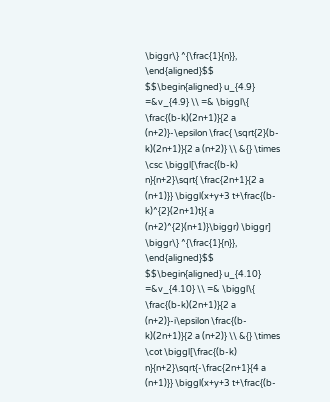\biggr\} ^{\frac{1}{n}}, \end{aligned}$$
$$\begin{aligned} u_{4.9} =&v_{4.9} \\ =& \biggl\{ \frac{(b-k)(2n+1)}{2 a (n+2)}-\epsilon \frac{ \sqrt{2}(b-k)(2n+1)}{2 a (n+2)} \\ &{} \times \csc \biggl[\frac{(b-k) n}{n+2}\sqrt{ \frac{2n+1}{2 a (n+1)}} \biggl(x+y+3 t+\frac{(b-k)^{2}(2n+1)t}{ a (n+2)^{2}(n+1)}\biggr) \biggr] \biggr\} ^{\frac{1}{n}}, \end{aligned}$$
$$\begin{aligned} u_{4.10} =&v_{4.10} \\ =& \biggl\{ \frac{(b-k)(2n+1)}{2 a (n+2)}-i\epsilon \frac{(b-k)(2n+1)}{2 a (n+2)} \\ &{} \times \cot \biggl[\frac{(b-k) n}{n+2}\sqrt{-\frac{2n+1}{4 a (n+1)}} \biggl(x+y+3 t+\frac{(b-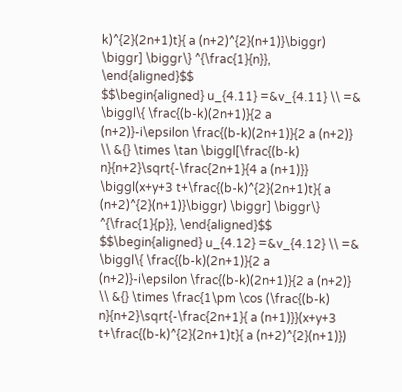k)^{2}(2n+1)t}{ a (n+2)^{2}(n+1)}\biggr) \biggr] \biggr\} ^{\frac{1}{n}}, \end{aligned}$$
$$\begin{aligned} u_{4.11} =&v_{4.11} \\ =& \biggl\{ \frac{(b-k)(2n+1)}{2 a (n+2)}-i\epsilon \frac{(b-k)(2n+1)}{2 a (n+2)} \\ &{} \times \tan \biggl[\frac{(b-k) n}{n+2}\sqrt{-\frac{2n+1}{4 a (n+1)}} \biggl(x+y+3 t+\frac{(b-k)^{2}(2n+1)t}{ a (n+2)^{2}(n+1)}\biggr) \biggr] \biggr\} ^{\frac{1}{p}}, \end{aligned}$$
$$\begin{aligned} u_{4.12} =&v_{4.12} \\ =& \biggl\{ \frac{(b-k)(2n+1)}{2 a (n+2)}-i\epsilon \frac{(b-k)(2n+1)}{2 a (n+2)} \\ &{} \times \frac{1\pm \cos (\frac{(b-k) n}{n+2}\sqrt{-\frac{2n+1}{ a (n+1)}}(x+y+3 t+\frac{(b-k)^{2}(2n+1)t}{ a (n+2)^{2}(n+1)})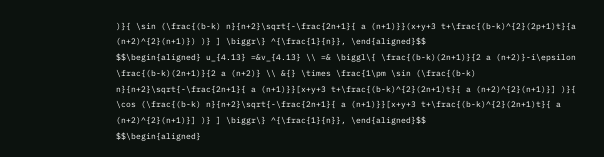)}{ \sin (\frac{(b-k) n}{n+2}\sqrt{-\frac{2n+1}{ a (n+1)}}(x+y+3 t+\frac{(b-k)^{2}(2p+1)t}{a (n+2)^{2}(n+1)}) )} ] \biggr\} ^{\frac{1}{n}}, \end{aligned}$$
$$\begin{aligned} u_{4.13} =&v_{4.13} \\ =& \biggl\{ \frac{(b-k)(2n+1)}{2 a (n+2)}-i\epsilon \frac{(b-k)(2n+1)}{2 a (n+2)} \\ &{} \times \frac{1\pm \sin (\frac{(b-k) n}{n+2}\sqrt{-\frac{2n+1}{ a (n+1)}}[x+y+3 t+\frac{(b-k)^{2}(2n+1)t}{ a (n+2)^{2}(n+1)}] )}{ \cos (\frac{(b-k) n}{n+2}\sqrt{-\frac{2n+1}{ a (n+1)}}[x+y+3 t+\frac{(b-k)^{2}(2n+1)t}{ a (n+2)^{2}(n+1)}] )} ] \biggr\} ^{\frac{1}{n}}, \end{aligned}$$
$$\begin{aligned}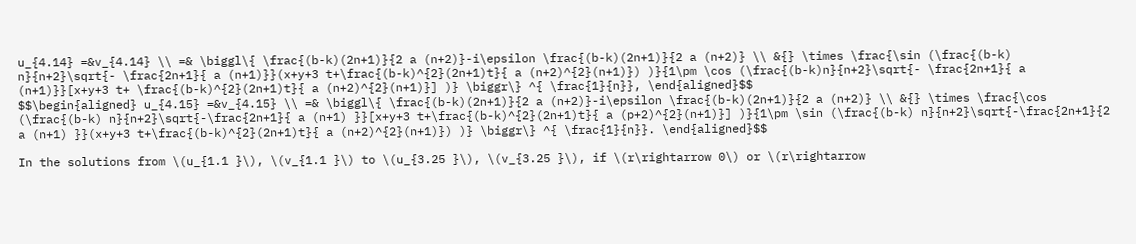u_{4.14} =&v_{4.14} \\ =& \biggl\{ \frac{(b-k)(2n+1)}{2 a (n+2)}-i\epsilon \frac{(b-k)(2n+1)}{2 a (n+2)} \\ &{} \times \frac{\sin (\frac{(b-k) n}{n+2}\sqrt{- \frac{2n+1}{ a (n+1)}}(x+y+3 t+\frac{(b-k)^{2}(2n+1)t}{ a (n+2)^{2}(n+1)}) )}{1\pm \cos (\frac{(b-k)n}{n+2}\sqrt{- \frac{2n+1}{ a (n+1)}}[x+y+3 t+ \frac{(b-k)^{2}(2n+1)t}{ a (n+2)^{2}(n+1)}] )} \biggr\} ^{ \frac{1}{n}}, \end{aligned}$$
$$\begin{aligned} u_{4.15} =&v_{4.15} \\ =& \biggl\{ \frac{(b-k)(2n+1)}{2 a (n+2)}-i\epsilon \frac{(b-k)(2n+1)}{2 a (n+2)} \\ &{} \times \frac{\cos (\frac{(b-k) n}{n+2}\sqrt{-\frac{2n+1}{ a (n+1) }}[x+y+3 t+\frac{(b-k)^{2}(2n+1)t}{ a (p+2)^{2}(n+1)}] )}{1\pm \sin (\frac{(b-k) n}{n+2}\sqrt{-\frac{2n+1}{2 a (n+1) }}(x+y+3 t+\frac{(b-k)^{2}(2n+1)t}{ a (n+2)^{2}(n+1)}) )} \biggr\} ^{ \frac{1}{n}}. \end{aligned}$$

In the solutions from \(u_{1.1 }\), \(v_{1.1 }\) to \(u_{3.25 }\), \(v_{3.25 }\), if \(r\rightarrow 0\) or \(r\rightarrow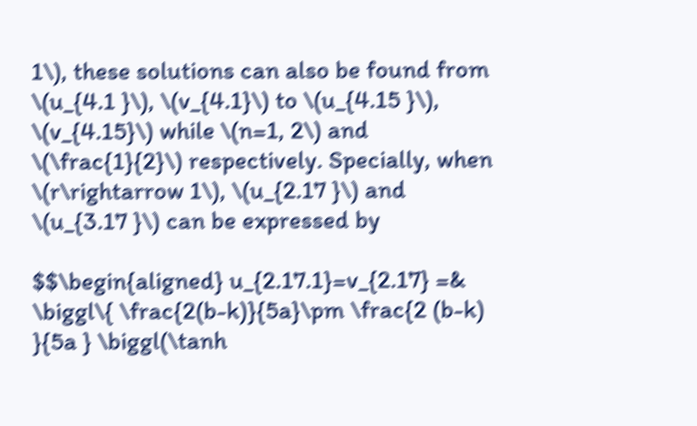1\), these solutions can also be found from \(u_{4.1 }\), \(v_{4.1}\) to \(u_{4.15 }\), \(v_{4.15}\) while \(n=1, 2\) and \(\frac{1}{2}\) respectively. Specially, when \(r\rightarrow 1\), \(u_{2.17 }\) and \(u_{3.17 }\) can be expressed by

$$\begin{aligned} u_{2.17.1}=v_{2.17} =& \biggl\{ \frac{2(b-k)}{5a}\pm \frac{2 (b-k) }{5a } \biggl(\tanh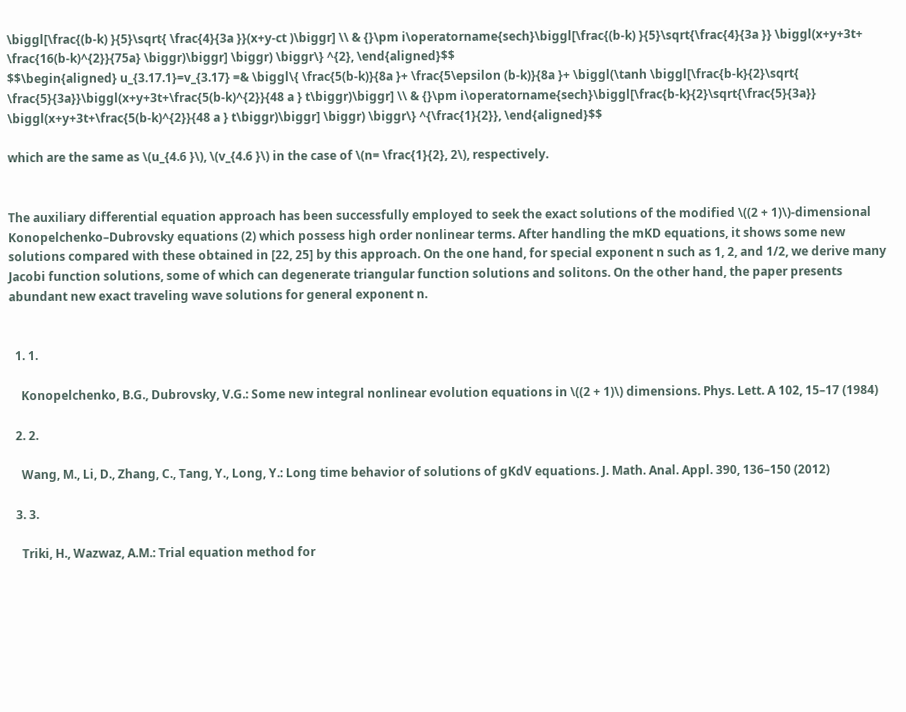\biggl[\frac{(b-k) }{5}\sqrt{ \frac{4}{3a }}(x+y-ct )\biggr] \\ & {}\pm i\operatorname{sech}\biggl[\frac{(b-k) }{5}\sqrt{\frac{4}{3a }} \biggl(x+y+3t+ \frac{16(b-k)^{2}}{75a} \biggr)\biggr] \biggr) \biggr\} ^{2}, \end{aligned}$$
$$\begin{aligned} u_{3.17.1}=v_{3.17} =& \biggl\{ \frac{5(b-k)}{8a }+ \frac{5\epsilon (b-k)}{8a }+ \biggl(\tanh \biggl[\frac{b-k}{2}\sqrt{ \frac{5}{3a}}\biggl(x+y+3t+\frac{5(b-k)^{2}}{48 a } t\biggr)\biggr] \\ & {}\pm i\operatorname{sech}\biggl[\frac{b-k}{2}\sqrt{\frac{5}{3a}} \biggl(x+y+3t+\frac{5(b-k)^{2}}{48 a } t\biggr)\biggr] \biggr) \biggr\} ^{\frac{1}{2}}, \end{aligned}$$

which are the same as \(u_{4.6 }\), \(v_{4.6 }\) in the case of \(n= \frac{1}{2}, 2\), respectively.


The auxiliary differential equation approach has been successfully employed to seek the exact solutions of the modified \((2 + 1)\)-dimensional Konopelchenko–Dubrovsky equations (2) which possess high order nonlinear terms. After handling the mKD equations, it shows some new solutions compared with these obtained in [22, 25] by this approach. On the one hand, for special exponent n such as 1, 2, and 1/2, we derive many Jacobi function solutions, some of which can degenerate triangular function solutions and solitons. On the other hand, the paper presents abundant new exact traveling wave solutions for general exponent n.


  1. 1.

    Konopelchenko, B.G., Dubrovsky, V.G.: Some new integral nonlinear evolution equations in \((2 + 1)\) dimensions. Phys. Lett. A 102, 15–17 (1984)

  2. 2.

    Wang, M., Li, D., Zhang, C., Tang, Y., Long, Y.: Long time behavior of solutions of gKdV equations. J. Math. Anal. Appl. 390, 136–150 (2012)

  3. 3.

    Triki, H., Wazwaz, A.M.: Trial equation method for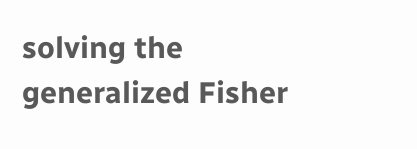solving the generalized Fisher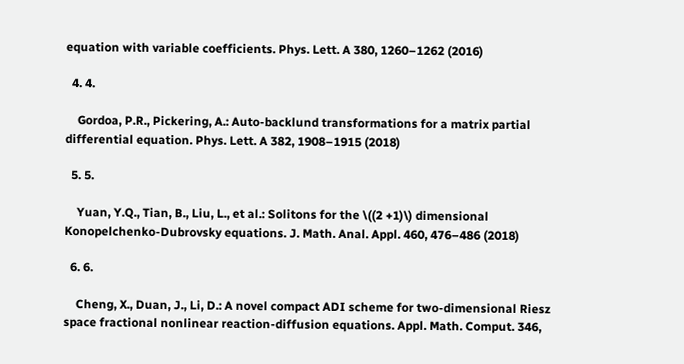equation with variable coefficients. Phys. Lett. A 380, 1260–1262 (2016)

  4. 4.

    Gordoa, P.R., Pickering, A.: Auto-backlund transformations for a matrix partial differential equation. Phys. Lett. A 382, 1908–1915 (2018)

  5. 5.

    Yuan, Y.Q., Tian, B., Liu, L., et al.: Solitons for the \((2 +1)\) dimensional Konopelchenko-Dubrovsky equations. J. Math. Anal. Appl. 460, 476–486 (2018)

  6. 6.

    Cheng, X., Duan, J., Li, D.: A novel compact ADI scheme for two-dimensional Riesz space fractional nonlinear reaction-diffusion equations. Appl. Math. Comput. 346,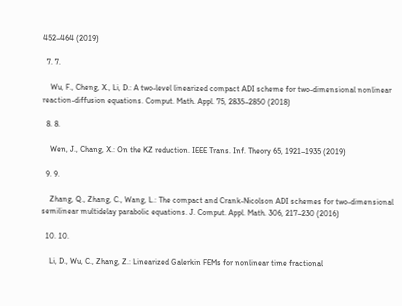452–464 (2019)

  7. 7.

    Wu, F., Cheng, X., Li, D.: A two-level linearized compact ADI scheme for two-dimensional nonlinear reaction-diffusion equations. Comput. Math. Appl. 75, 2835–2850 (2018)

  8. 8.

    Wen, J., Chang, X.: On the KZ reduction. IEEE Trans. Inf. Theory 65, 1921–1935 (2019)

  9. 9.

    Zhang, Q., Zhang, C., Wang, L.: The compact and Crank-Nicolson ADI schemes for two-dimensional semilinear multidelay parabolic equations. J. Comput. Appl. Math. 306, 217–230 (2016)

  10. 10.

    Li, D., Wu, C., Zhang, Z.: Linearized Galerkin FEMs for nonlinear time fractional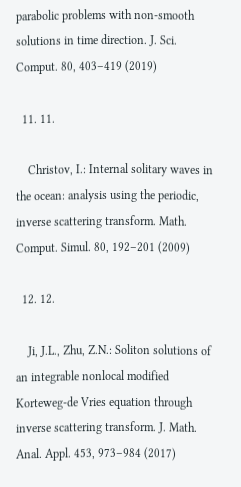parabolic problems with non-smooth solutions in time direction. J. Sci. Comput. 80, 403–419 (2019)

  11. 11.

    Christov, I.: Internal solitary waves in the ocean: analysis using the periodic, inverse scattering transform. Math. Comput. Simul. 80, 192–201 (2009)

  12. 12.

    Ji, J.L., Zhu, Z.N.: Soliton solutions of an integrable nonlocal modified Korteweg-de Vries equation through inverse scattering transform. J. Math. Anal. Appl. 453, 973–984 (2017)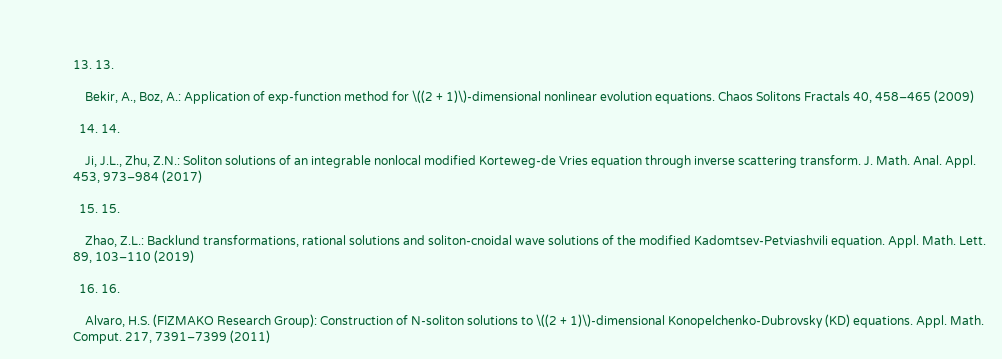13. 13.

    Bekir, A., Boz, A.: Application of exp-function method for \((2 + 1)\)-dimensional nonlinear evolution equations. Chaos Solitons Fractals 40, 458–465 (2009)

  14. 14.

    Ji, J.L., Zhu, Z.N.: Soliton solutions of an integrable nonlocal modified Korteweg-de Vries equation through inverse scattering transform. J. Math. Anal. Appl. 453, 973–984 (2017)

  15. 15.

    Zhao, Z.L.: Backlund transformations, rational solutions and soliton-cnoidal wave solutions of the modified Kadomtsev-Petviashvili equation. Appl. Math. Lett. 89, 103–110 (2019)

  16. 16.

    Alvaro, H.S. (FIZMAKO Research Group): Construction of N-soliton solutions to \((2 + 1)\)-dimensional Konopelchenko-Dubrovsky (KD) equations. Appl. Math. Comput. 217, 7391–7399 (2011)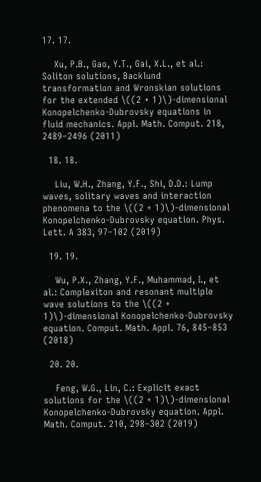17. 17.

    Xu, P.B., Gao, Y.T., Gai, X.L., et al.: Soliton solutions, Backlund transformation and Wronskian solutions for the extended \((2 + 1)\)-dimensional Konopelchenko-Dubrovsky equations in fluid mechanics. Appl. Math. Comput. 218, 2489–2496 (2011)

  18. 18.

    Liu, W.H., Zhang, Y.F., Shi, D.D.: Lump waves, solitary waves and interaction phenomena to the \((2 + 1)\)-dimensional Konopelchenko-Dubrovsky equation. Phys. Lett. A 383, 97–102 (2019)

  19. 19.

    Wu, P.X., Zhang, Y.F., Muhammad, I., et al.: Complexiton and resonant multiple wave solutions to the \((2 + 1)\)-dimensional Konopelchenko-Dubrovsky equation. Comput. Math. Appl. 76, 845–853 (2018)

  20. 20.

    Feng, W.G., Lin, C.: Explicit exact solutions for the \((2 + 1)\)-dimensional Konopelchenko-Dubrovsky equation. Appl. Math. Comput. 210, 298–302 (2019)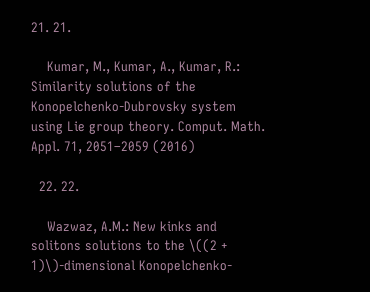21. 21.

    Kumar, M., Kumar, A., Kumar, R.: Similarity solutions of the Konopelchenko-Dubrovsky system using Lie group theory. Comput. Math. Appl. 71, 2051–2059 (2016)

  22. 22.

    Wazwaz, A.M.: New kinks and solitons solutions to the \((2 + 1)\)-dimensional Konopelchenko-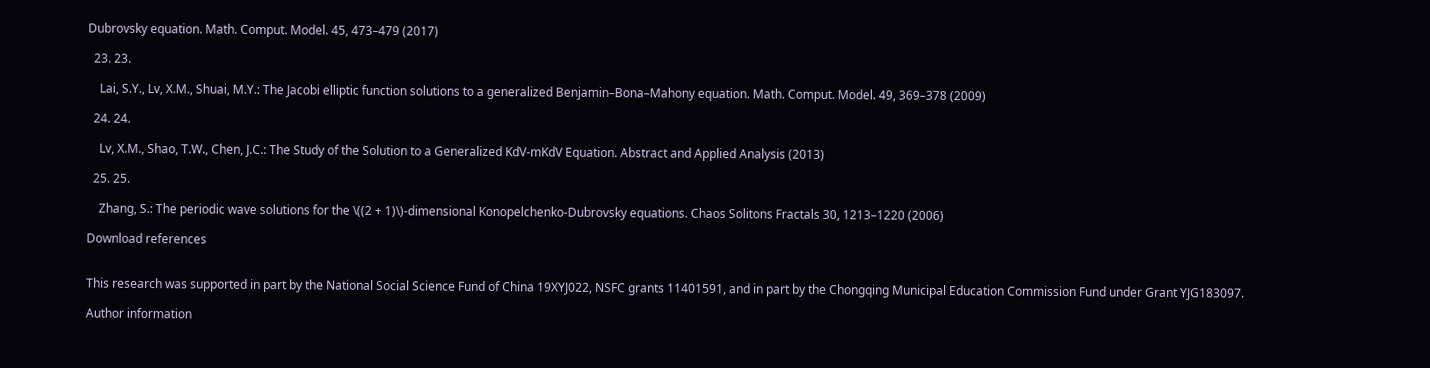Dubrovsky equation. Math. Comput. Model. 45, 473–479 (2017)

  23. 23.

    Lai, S.Y., Lv, X.M., Shuai, M.Y.: The Jacobi elliptic function solutions to a generalized Benjamin–Bona–Mahony equation. Math. Comput. Model. 49, 369–378 (2009)

  24. 24.

    Lv, X.M., Shao, T.W., Chen, J.C.: The Study of the Solution to a Generalized KdV-mKdV Equation. Abstract and Applied Analysis (2013)

  25. 25.

    Zhang, S.: The periodic wave solutions for the \((2 + 1)\)-dimensional Konopelchenko-Dubrovsky equations. Chaos Solitons Fractals 30, 1213–1220 (2006)

Download references


This research was supported in part by the National Social Science Fund of China 19XYJ022, NSFC grants 11401591, and in part by the Chongqing Municipal Education Commission Fund under Grant YJG183097.

Author information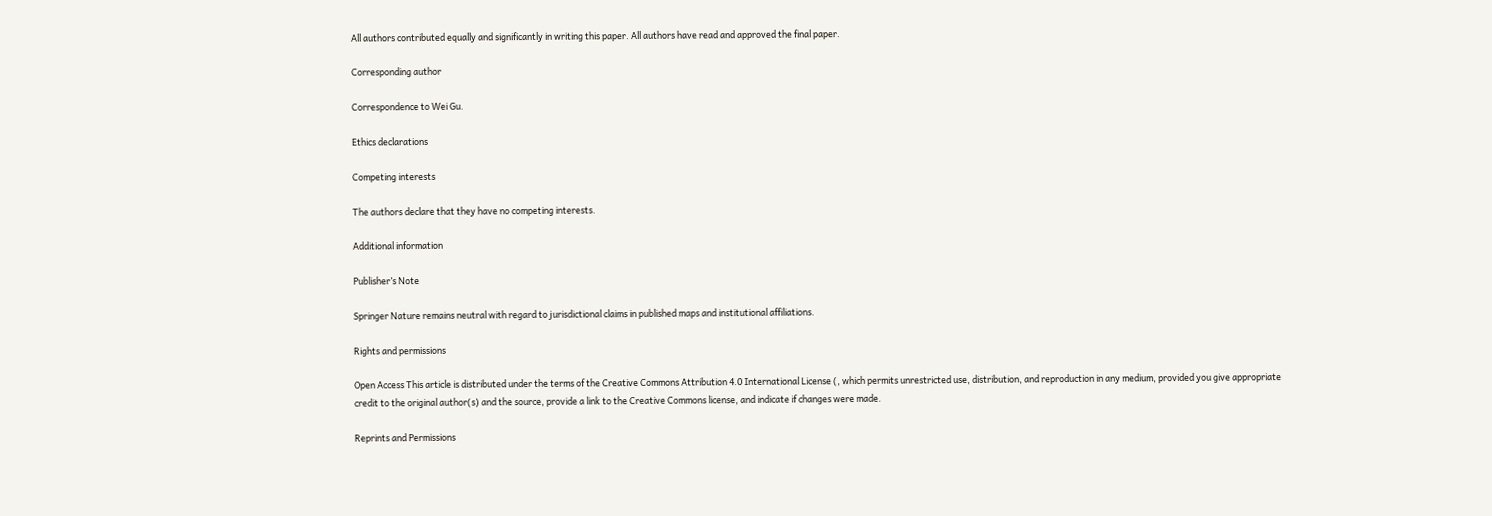All authors contributed equally and significantly in writing this paper. All authors have read and approved the final paper.

Corresponding author

Correspondence to Wei Gu.

Ethics declarations

Competing interests

The authors declare that they have no competing interests.

Additional information

Publisher’s Note

Springer Nature remains neutral with regard to jurisdictional claims in published maps and institutional affiliations.

Rights and permissions

Open Access This article is distributed under the terms of the Creative Commons Attribution 4.0 International License (, which permits unrestricted use, distribution, and reproduction in any medium, provided you give appropriate credit to the original author(s) and the source, provide a link to the Creative Commons license, and indicate if changes were made.

Reprints and Permissions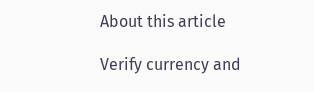About this article

Verify currency and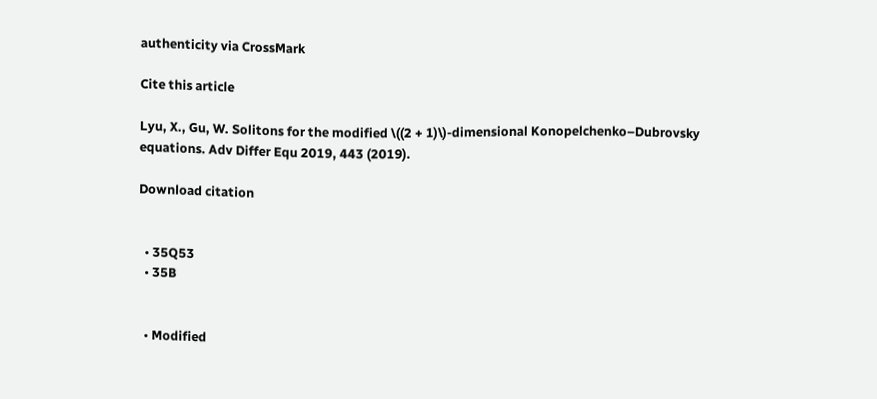authenticity via CrossMark

Cite this article

Lyu, X., Gu, W. Solitons for the modified \((2 + 1)\)-dimensional Konopelchenko–Dubrovsky equations. Adv Differ Equ 2019, 443 (2019).

Download citation


  • 35Q53
  • 35B


  • Modified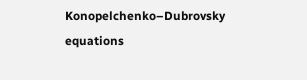Konopelchenko–Dubrovsky equations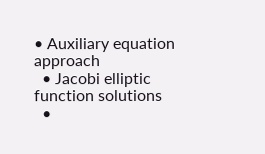• Auxiliary equation approach
  • Jacobi elliptic function solutions
  •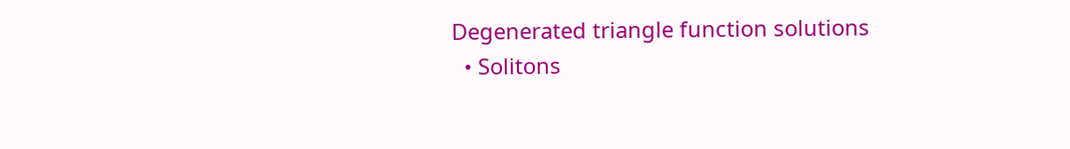Degenerated triangle function solutions
  • Solitons